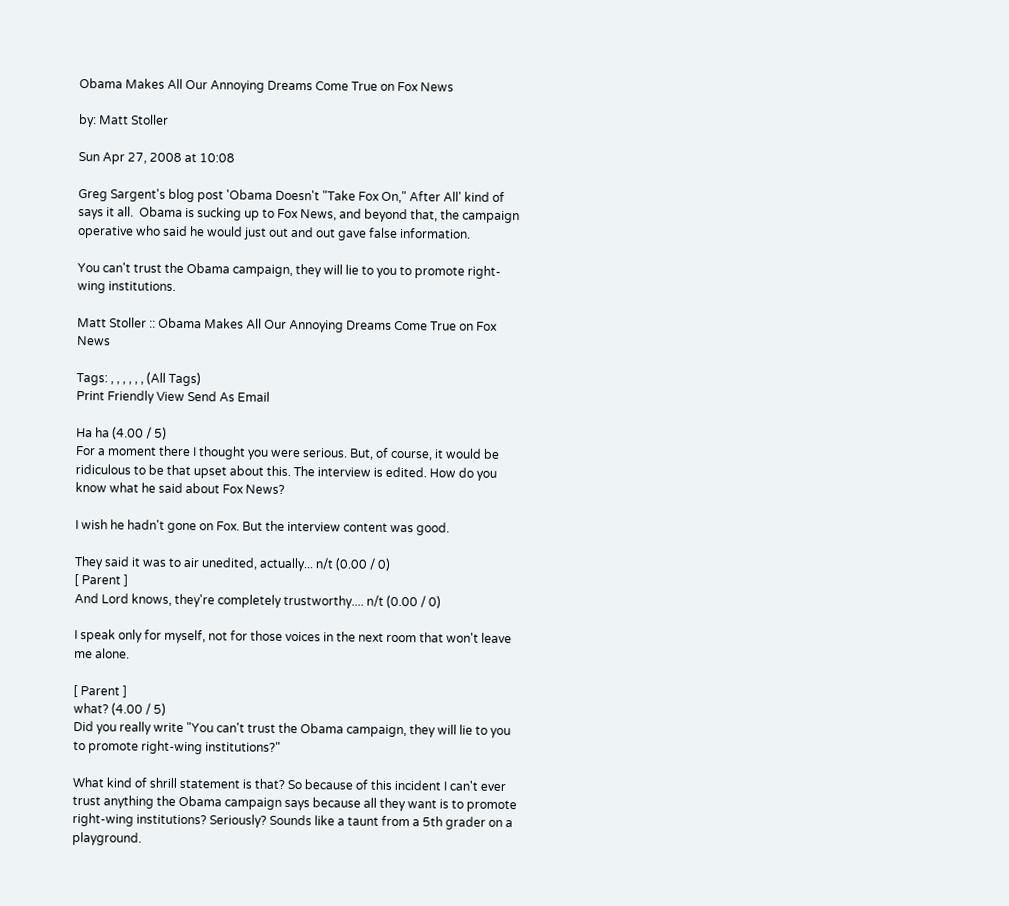Obama Makes All Our Annoying Dreams Come True on Fox News

by: Matt Stoller

Sun Apr 27, 2008 at 10:08

Greg Sargent's blog post 'Obama Doesn't "Take Fox On," After All' kind of says it all.  Obama is sucking up to Fox News, and beyond that, the campaign operative who said he would just out and out gave false information.

You can't trust the Obama campaign, they will lie to you to promote right-wing institutions.

Matt Stoller :: Obama Makes All Our Annoying Dreams Come True on Fox News

Tags: , , , , , , (All Tags)
Print Friendly View Send As Email

Ha ha (4.00 / 5)
For a moment there I thought you were serious. But, of course, it would be ridiculous to be that upset about this. The interview is edited. How do you know what he said about Fox News?

I wish he hadn't gone on Fox. But the interview content was good.

They said it was to air unedited, actually... n/t (0.00 / 0)
[ Parent ]
And Lord knows, they're completely trustworthy.... n/t (0.00 / 0)

I speak only for myself, not for those voices in the next room that won't leave me alone.

[ Parent ]
what? (4.00 / 5)
Did you really write "You can't trust the Obama campaign, they will lie to you to promote right-wing institutions?"

What kind of shrill statement is that? So because of this incident I can't ever trust anything the Obama campaign says because all they want is to promote right-wing institutions? Seriously? Sounds like a taunt from a 5th grader on a playground.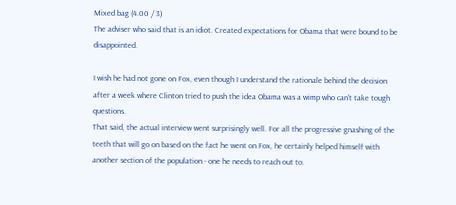Mixed bag (4.00 / 3)
The adviser who said that is an idiot. Created expectations for Obama that were bound to be disappointed.

I wish he had not gone on Fox, even though I understand the rationale behind the decision after a week where Clinton tried to push the idea Obama was a wimp who can't take tough questions.
That said, the actual interview went surprisingly well. For all the progressive gnashing of the teeth that will go on based on the fact he went on Fox, he certainly helped himself with another section of the population - one he needs to reach out to.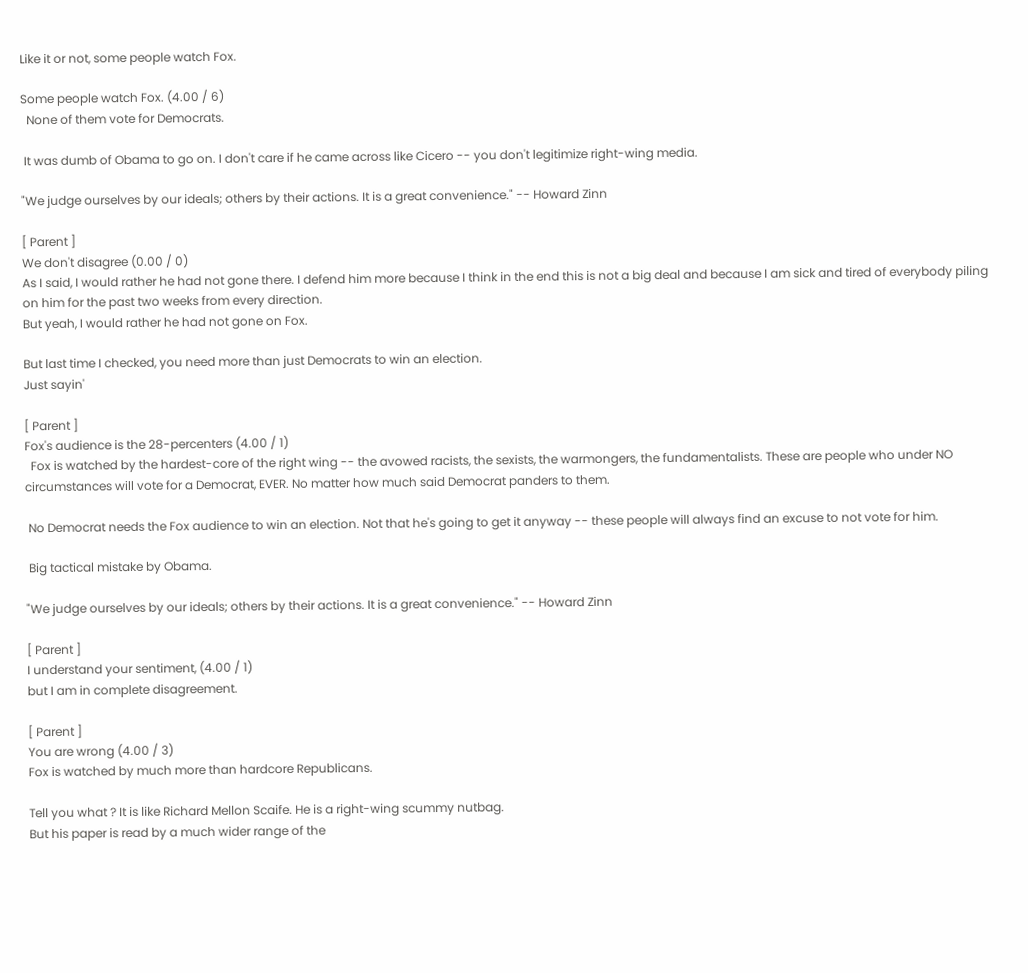Like it or not, some people watch Fox.

Some people watch Fox. (4.00 / 6)
  None of them vote for Democrats.

 It was dumb of Obama to go on. I don't care if he came across like Cicero -- you don't legitimize right-wing media.

"We judge ourselves by our ideals; others by their actions. It is a great convenience." -- Howard Zinn

[ Parent ]
We don't disagree (0.00 / 0)
As I said, I would rather he had not gone there. I defend him more because I think in the end this is not a big deal and because I am sick and tired of everybody piling on him for the past two weeks from every direction.
But yeah, I would rather he had not gone on Fox.

But last time I checked, you need more than just Democrats to win an election.
Just sayin'

[ Parent ]
Fox's audience is the 28-percenters (4.00 / 1)
  Fox is watched by the hardest-core of the right wing -- the avowed racists, the sexists, the warmongers, the fundamentalists. These are people who under NO circumstances will vote for a Democrat, EVER. No matter how much said Democrat panders to them.

 No Democrat needs the Fox audience to win an election. Not that he's going to get it anyway -- these people will always find an excuse to not vote for him.

 Big tactical mistake by Obama.

"We judge ourselves by our ideals; others by their actions. It is a great convenience." -- Howard Zinn

[ Parent ]
I understand your sentiment, (4.00 / 1)
but I am in complete disagreement.

[ Parent ]
You are wrong (4.00 / 3)
Fox is watched by much more than hardcore Republicans.

Tell you what ? It is like Richard Mellon Scaife. He is a right-wing scummy nutbag.
But his paper is read by a much wider range of the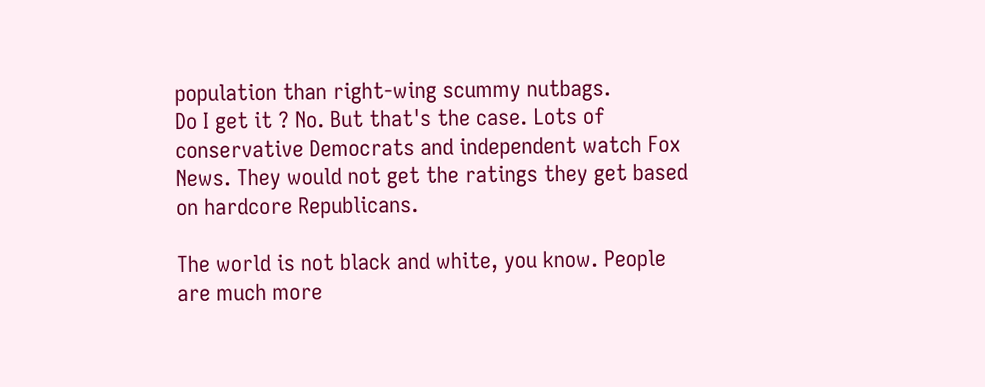population than right-wing scummy nutbags.
Do I get it ? No. But that's the case. Lots of conservative Democrats and independent watch Fox News. They would not get the ratings they get based on hardcore Republicans.

The world is not black and white, you know. People are much more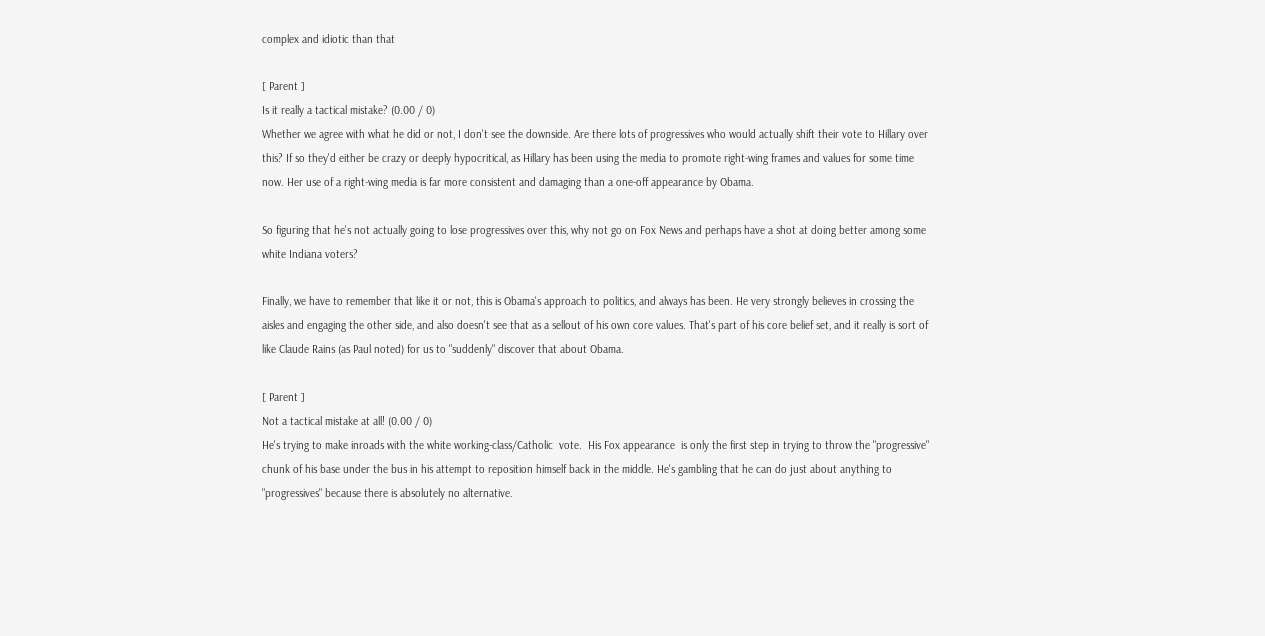complex and idiotic than that

[ Parent ]
Is it really a tactical mistake? (0.00 / 0)
Whether we agree with what he did or not, I don't see the downside. Are there lots of progressives who would actually shift their vote to Hillary over this? If so they'd either be crazy or deeply hypocritical, as Hillary has been using the media to promote right-wing frames and values for some time now. Her use of a right-wing media is far more consistent and damaging than a one-off appearance by Obama.

So figuring that he's not actually going to lose progressives over this, why not go on Fox News and perhaps have a shot at doing better among some white Indiana voters?

Finally, we have to remember that like it or not, this is Obama's approach to politics, and always has been. He very strongly believes in crossing the aisles and engaging the other side, and also doesn't see that as a sellout of his own core values. That's part of his core belief set, and it really is sort of like Claude Rains (as Paul noted) for us to "suddenly" discover that about Obama.

[ Parent ]
Not a tactical mistake at all! (0.00 / 0)
He's trying to make inroads with the white working-class/Catholic  vote.  His Fox appearance  is only the first step in trying to throw the "progressive" chunk of his base under the bus in his attempt to reposition himself back in the middle. He's gambling that he can do just about anything to "progressives" because there is absolutely no alternative.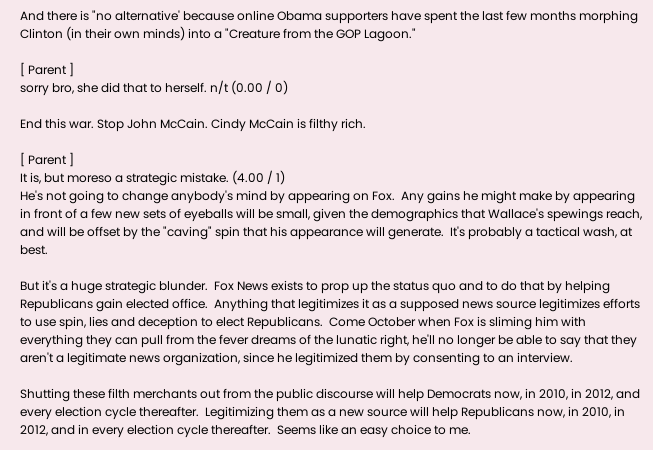And there is "no alternative' because online Obama supporters have spent the last few months morphing Clinton (in their own minds) into a "Creature from the GOP Lagoon."

[ Parent ]
sorry bro, she did that to herself. n/t (0.00 / 0)

End this war. Stop John McCain. Cindy McCain is filthy rich.

[ Parent ]
It is, but moreso a strategic mistake. (4.00 / 1)
He's not going to change anybody's mind by appearing on Fox.  Any gains he might make by appearing in front of a few new sets of eyeballs will be small, given the demographics that Wallace's spewings reach, and will be offset by the "caving" spin that his appearance will generate.  It's probably a tactical wash, at best.

But it's a huge strategic blunder.  Fox News exists to prop up the status quo and to do that by helping Republicans gain elected office.  Anything that legitimizes it as a supposed news source legitimizes efforts to use spin, lies and deception to elect Republicans.  Come October when Fox is sliming him with everything they can pull from the fever dreams of the lunatic right, he'll no longer be able to say that they aren't a legitimate news organization, since he legitimized them by consenting to an interview.

Shutting these filth merchants out from the public discourse will help Democrats now, in 2010, in 2012, and every election cycle thereafter.  Legitimizing them as a new source will help Republicans now, in 2010, in 2012, and in every election cycle thereafter.  Seems like an easy choice to me.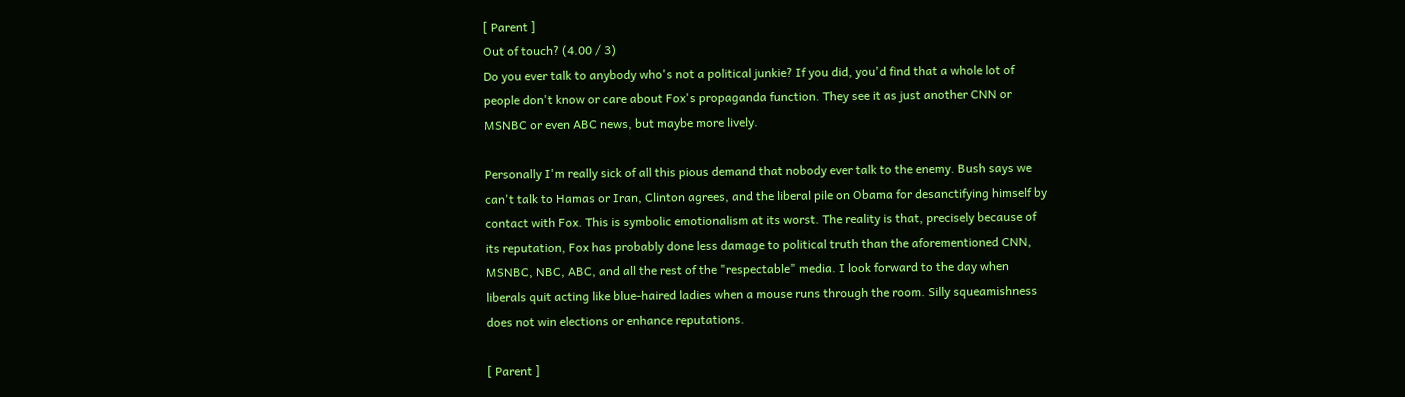[ Parent ]
Out of touch? (4.00 / 3)
Do you ever talk to anybody who's not a political junkie? If you did, you'd find that a whole lot of people don't know or care about Fox's propaganda function. They see it as just another CNN or MSNBC or even ABC news, but maybe more lively.

Personally I'm really sick of all this pious demand that nobody ever talk to the enemy. Bush says we can't talk to Hamas or Iran, Clinton agrees, and the liberal pile on Obama for desanctifying himself by contact with Fox. This is symbolic emotionalism at its worst. The reality is that, precisely because of its reputation, Fox has probably done less damage to political truth than the aforementioned CNN, MSNBC, NBC, ABC, and all the rest of the "respectable" media. I look forward to the day when liberals quit acting like blue-haired ladies when a mouse runs through the room. Silly squeamishness does not win elections or enhance reputations.

[ Parent ]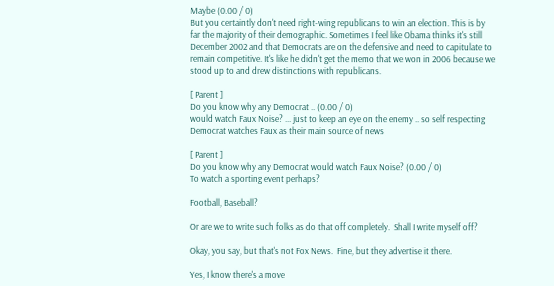Maybe (0.00 / 0)
But you certaintly don't need right-wing republicans to win an election. This is by far the majority of their demographic. Sometimes I feel like Obama thinks it's still December 2002 and that Democrats are on the defensive and need to capitulate to remain competitive. It's like he didn't get the memo that we won in 2006 because we stood up to and drew distinctions with republicans.

[ Parent ]
Do you know why any Democrat .. (0.00 / 0)
would watch Faux Noise? ... just to keep an eye on the enemy .. so self respecting Democrat watches Faux as their main source of news

[ Parent ]
Do you know why any Democrat would watch Faux Noise? (0.00 / 0)
To watch a sporting event perhaps?

Football, Baseball?

Or are we to write such folks as do that off completely.  Shall I write myself off?

Okay, you say, but that's not Fox News.  Fine, but they advertise it there.

Yes, I know there's a move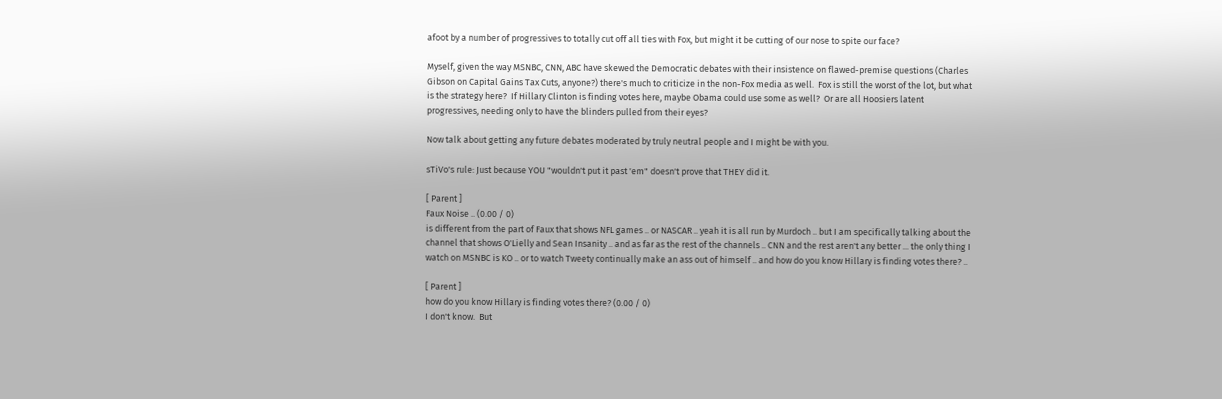afoot by a number of progressives to totally cut off all ties with Fox, but might it be cutting of our nose to spite our face?

Myself, given the way MSNBC, CNN, ABC have skewed the Democratic debates with their insistence on flawed-premise questions (Charles Gibson on Capital Gains Tax Cuts, anyone?) there's much to criticize in the non-Fox media as well.  Fox is still the worst of the lot, but what is the strategy here?  If Hillary Clinton is finding votes here, maybe Obama could use some as well?  Or are all Hoosiers latent progressives, needing only to have the blinders pulled from their eyes?

Now talk about getting any future debates moderated by truly neutral people and I might be with you.

sTiVo's rule: Just because YOU "wouldn't put it past 'em" doesn't prove that THEY did it.

[ Parent ]
Faux Noise .. (0.00 / 0)
is different from the part of Faux that shows NFL games .. or NASCAR .. yeah it is all run by Murdoch .. but I am specifically talking about the channel that shows O'Lielly and Sean Insanity .. and as far as the rest of the channels .. CNN and the rest aren't any better ... the only thing I watch on MSNBC is KO .. or to watch Tweety continually make an ass out of himself .. and how do you know Hillary is finding votes there? ..

[ Parent ]
how do you know Hillary is finding votes there? (0.00 / 0)
I don't know.  But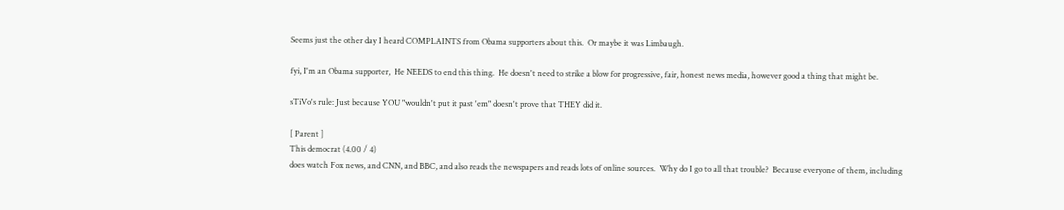Seems just the other day I heard COMPLAINTS from Obama supporters about this.  Or maybe it was Limbaugh.

fyi, I'm an Obama supporter,  He NEEDS to end this thing.  He doesn't need to strike a blow for progressive, fair, honest news media, however good a thing that might be.

sTiVo's rule: Just because YOU "wouldn't put it past 'em" doesn't prove that THEY did it.

[ Parent ]
This democrat (4.00 / 4)
does watch Fox news, and CNN, and BBC, and also reads the newspapers and reads lots of online sources.  Why do I go to all that trouble?  Because everyone of them, including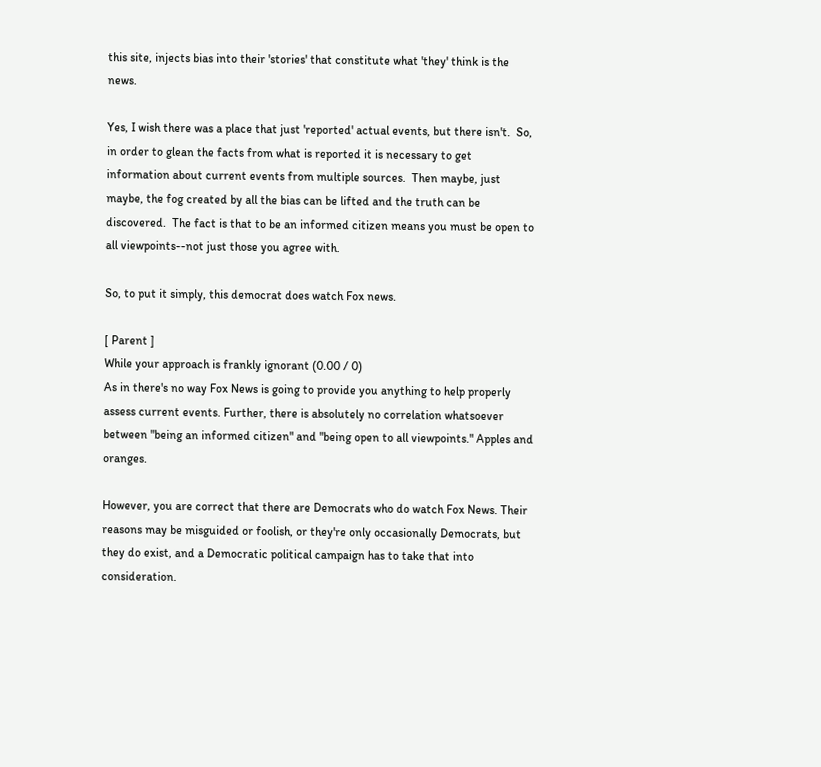this site, injects bias into their 'stories' that constitute what 'they' think is the news.

Yes, I wish there was a place that just 'reported' actual events, but there isn't.  So, in order to glean the facts from what is reported it is necessary to get information about current events from multiple sources.  Then maybe, just maybe, the fog created by all the bias can be lifted and the truth can be discovered.  The fact is that to be an informed citizen means you must be open to all viewpoints--not just those you agree with.

So, to put it simply, this democrat does watch Fox news.

[ Parent ]
While your approach is frankly ignorant (0.00 / 0)
As in there's no way Fox News is going to provide you anything to help properly assess current events. Further, there is absolutely no correlation whatsoever between "being an informed citizen" and "being open to all viewpoints." Apples and oranges.

However, you are correct that there are Democrats who do watch Fox News. Their reasons may be misguided or foolish, or they're only occasionally Democrats, but they do exist, and a Democratic political campaign has to take that into consideration.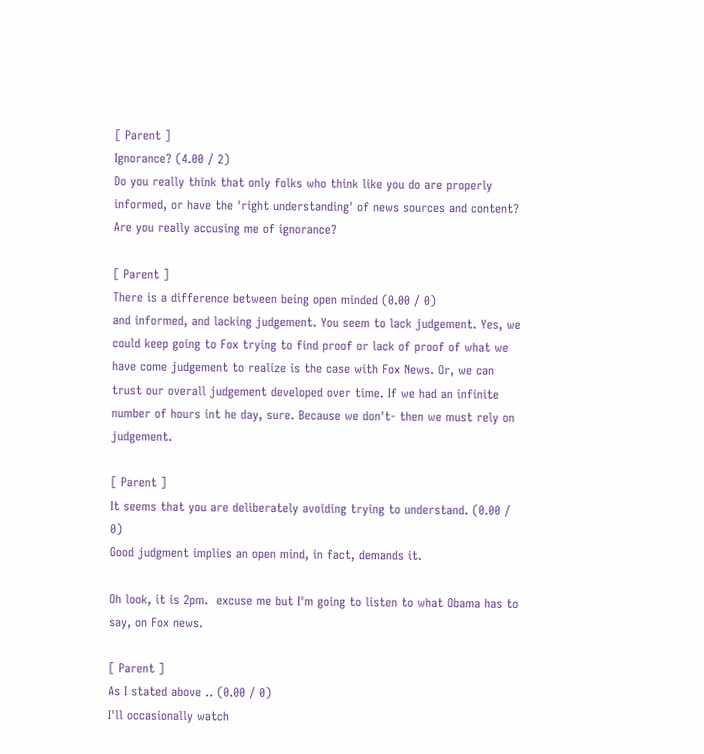[ Parent ]
Ignorance? (4.00 / 2)
Do you really think that only folks who think like you do are properly informed, or have the 'right understanding' of news sources and content?  Are you really accusing me of ignorance?

[ Parent ]
There is a difference between being open minded (0.00 / 0)
and informed, and lacking judgement. You seem to lack judgement. Yes, we could keep going to Fox trying to find proof or lack of proof of what we have come judgement to realize is the case with Fox News. Or, we can trust our overall judgement developed over time. If we had an infinite number of hours int he day, sure. Because we don't- then we must rely on judgement.

[ Parent ]
It seems that you are deliberately avoiding trying to understand. (0.00 / 0)
Good judgment implies an open mind, in fact, demands it.

Oh look, it is 2pm.  excuse me but I'm going to listen to what Obama has to say, on Fox news.

[ Parent ]
As I stated above .. (0.00 / 0)
I'll occasionally watch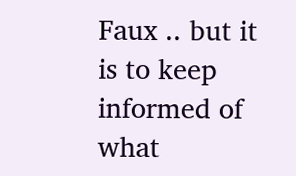Faux .. but it is to keep informed of what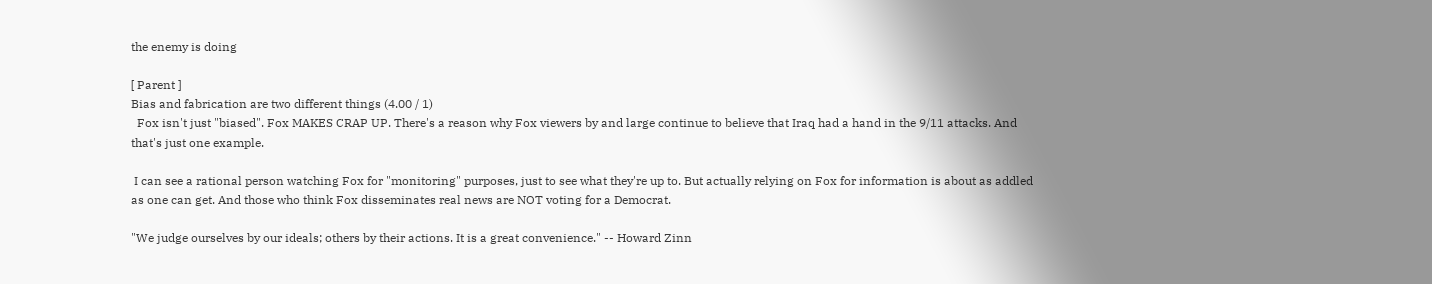the enemy is doing

[ Parent ]
Bias and fabrication are two different things (4.00 / 1)
  Fox isn't just "biased". Fox MAKES CRAP UP. There's a reason why Fox viewers by and large continue to believe that Iraq had a hand in the 9/11 attacks. And that's just one example.

 I can see a rational person watching Fox for "monitoring" purposes, just to see what they're up to. But actually relying on Fox for information is about as addled as one can get. And those who think Fox disseminates real news are NOT voting for a Democrat.

"We judge ourselves by our ideals; others by their actions. It is a great convenience." -- Howard Zinn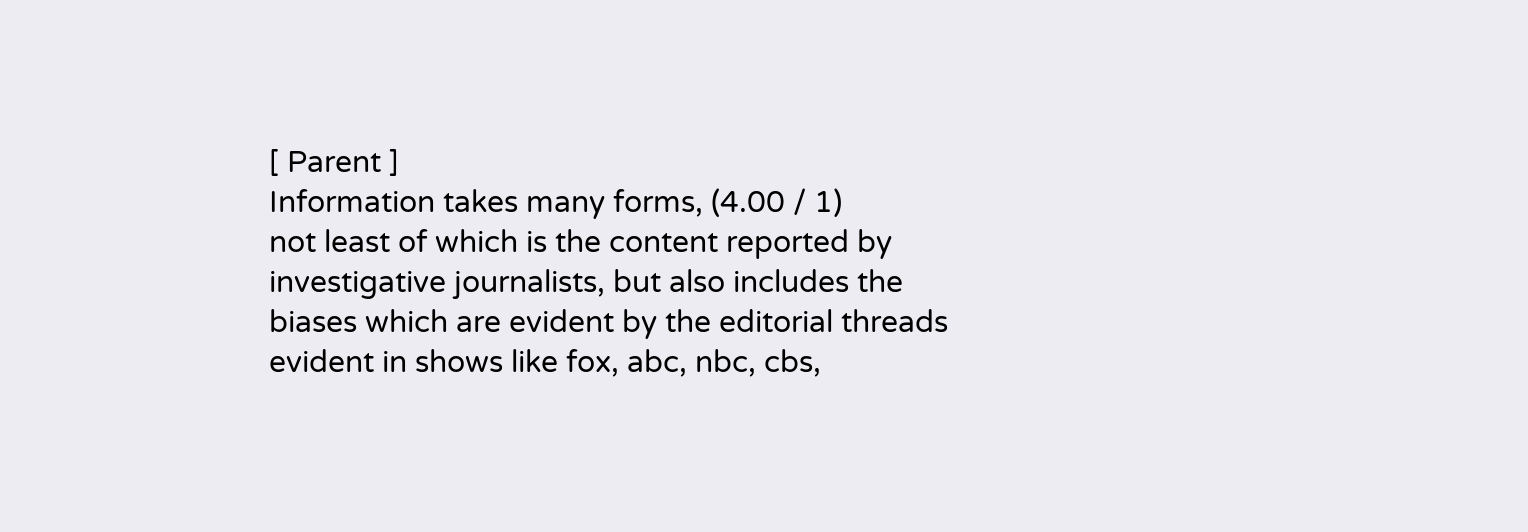[ Parent ]
Information takes many forms, (4.00 / 1)
not least of which is the content reported by investigative journalists, but also includes the biases which are evident by the editorial threads evident in shows like fox, abc, nbc, cbs,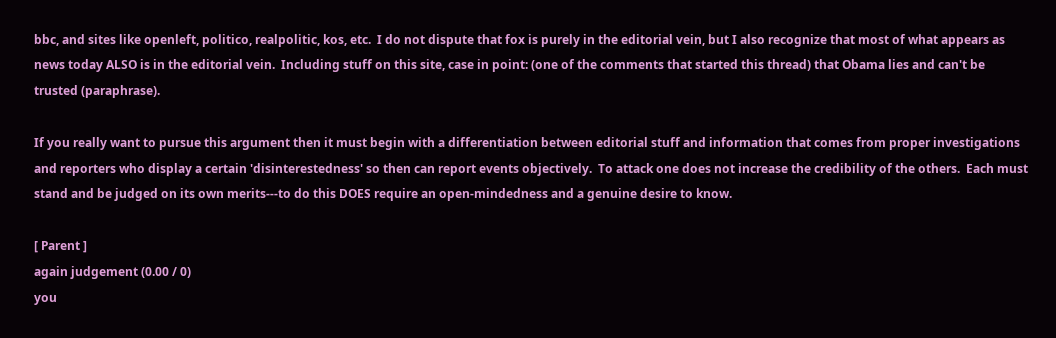bbc, and sites like openleft, politico, realpolitic, kos, etc.  I do not dispute that fox is purely in the editorial vein, but I also recognize that most of what appears as news today ALSO is in the editorial vein.  Including stuff on this site, case in point: (one of the comments that started this thread) that Obama lies and can't be trusted (paraphrase).

If you really want to pursue this argument then it must begin with a differentiation between editorial stuff and information that comes from proper investigations and reporters who display a certain 'disinterestedness' so then can report events objectively.  To attack one does not increase the credibility of the others.  Each must stand and be judged on its own merits---to do this DOES require an open-mindedness and a genuine desire to know.

[ Parent ]
again judgement (0.00 / 0)
you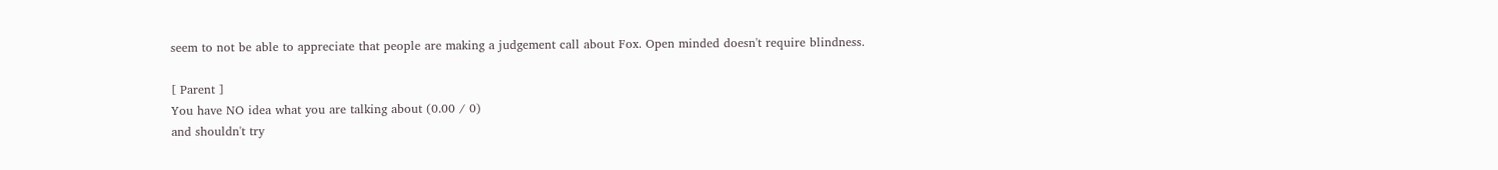seem to not be able to appreciate that people are making a judgement call about Fox. Open minded doesn't require blindness.

[ Parent ]
You have NO idea what you are talking about (0.00 / 0)
and shouldn't try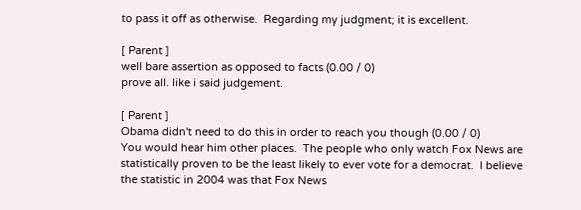to pass it off as otherwise.  Regarding my judgment; it is excellent.

[ Parent ]
well bare assertion as opposed to facts (0.00 / 0)
prove all. like i said judgement.

[ Parent ]
Obama didn't need to do this in order to reach you though (0.00 / 0)
You would hear him other places.  The people who only watch Fox News are statistically proven to be the least likely to ever vote for a democrat.  I believe the statistic in 2004 was that Fox News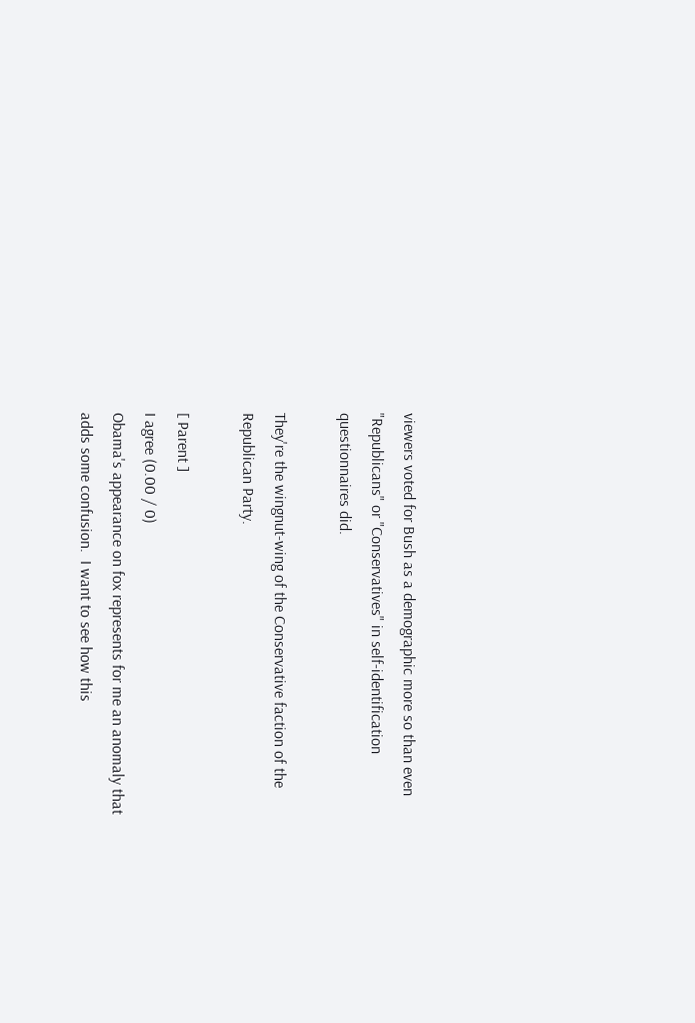viewers voted for Bush as a demographic more so than even "Republicans" or "Conservatives" in self-identification questionnaires did.

They're the wingnut-wing of the Conservative faction of the Republican Party.

[ Parent ]
I agree (0.00 / 0)
Obama's appearance on fox represents for me an anomaly that adds some confusion.  I want to see how this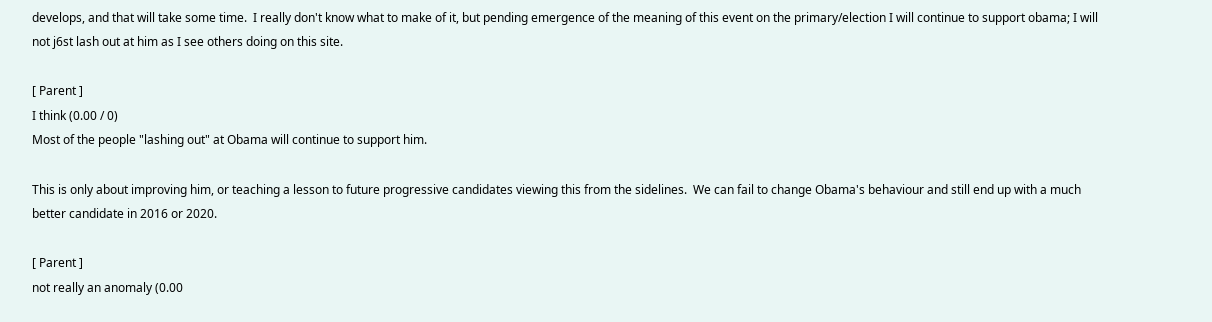develops, and that will take some time.  I really don't know what to make of it, but pending emergence of the meaning of this event on the primary/election I will continue to support obama; I will not j6st lash out at him as I see others doing on this site.

[ Parent ]
I think (0.00 / 0)
Most of the people "lashing out" at Obama will continue to support him.

This is only about improving him, or teaching a lesson to future progressive candidates viewing this from the sidelines.  We can fail to change Obama's behaviour and still end up with a much better candidate in 2016 or 2020.

[ Parent ]
not really an anomaly (0.00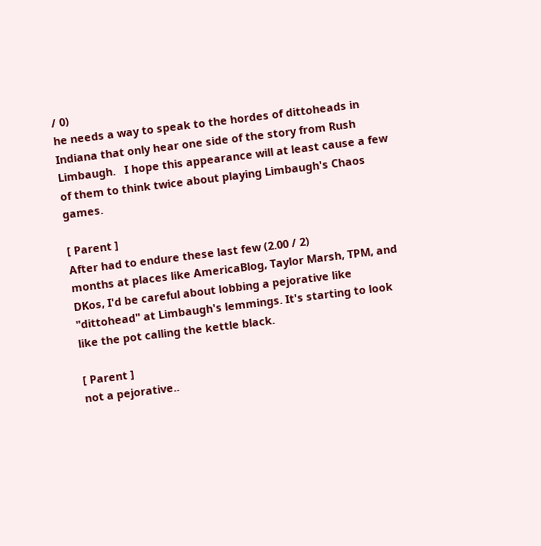/ 0)
he needs a way to speak to the hordes of dittoheads in Indiana that only hear one side of the story from Rush Limbaugh.   I hope this appearance will at least cause a few of them to think twice about playing Limbaugh's Chaos games.

[ Parent ]
After had to endure these last few (2.00 / 2)
months at places like AmericaBlog, Taylor Marsh, TPM, and DKos, I'd be careful about lobbing a pejorative like "dittohead" at Limbaugh's lemmings. It's starting to look like the pot calling the kettle black.

[ Parent ]
not a pejorative..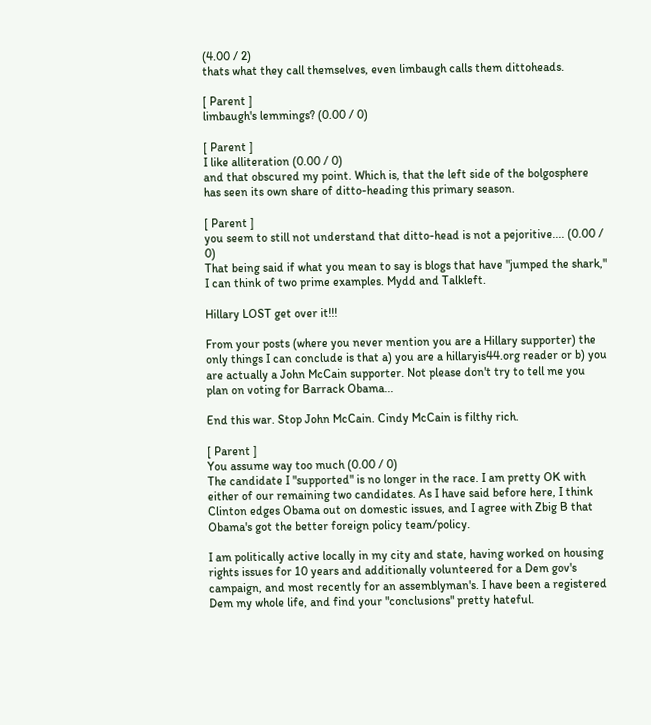(4.00 / 2)
thats what they call themselves, even limbaugh calls them dittoheads.

[ Parent ]
limbaugh's lemmings? (0.00 / 0)

[ Parent ]
I like alliteration (0.00 / 0)
and that obscured my point. Which is, that the left side of the bolgosphere has seen its own share of ditto-heading this primary season.

[ Parent ]
you seem to still not understand that ditto-head is not a pejoritive.... (0.00 / 0)
That being said if what you mean to say is blogs that have "jumped the shark," I can think of two prime examples. Mydd and Talkleft.

Hillary LOST get over it!!!

From your posts (where you never mention you are a Hillary supporter) the only things I can conclude is that a) you are a hillaryis44.org reader or b) you are actually a John McCain supporter. Not please don't try to tell me you plan on voting for Barrack Obama...

End this war. Stop John McCain. Cindy McCain is filthy rich.

[ Parent ]
You assume way too much (0.00 / 0)
The candidate I "supported" is no longer in the race. I am pretty OK with either of our remaining two candidates. As I have said before here, I think Clinton edges Obama out on domestic issues, and I agree with Zbig B that Obama's got the better foreign policy team/policy.

I am politically active locally in my city and state, having worked on housing rights issues for 10 years and additionally volunteered for a Dem gov's campaign, and most recently for an assemblyman's. I have been a registered Dem my whole life, and find your "conclusions" pretty hateful.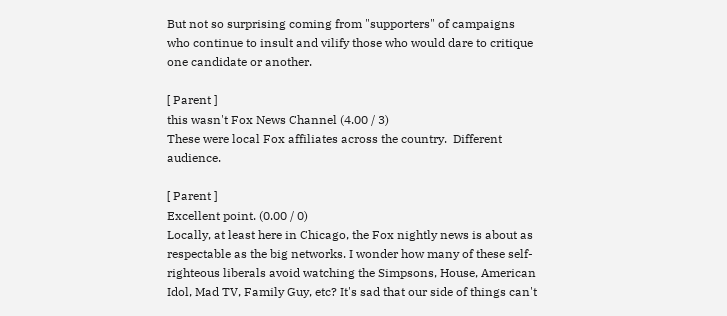But not so surprising coming from "supporters" of campaigns who continue to insult and vilify those who would dare to critique one candidate or another.

[ Parent ]
this wasn't Fox News Channel (4.00 / 3)
These were local Fox affiliates across the country.  Different audience.

[ Parent ]
Excellent point. (0.00 / 0)
Locally, at least here in Chicago, the Fox nightly news is about as respectable as the big networks. I wonder how many of these self-righteous liberals avoid watching the Simpsons, House, American Idol, Mad TV, Family Guy, etc? It's sad that our side of things can't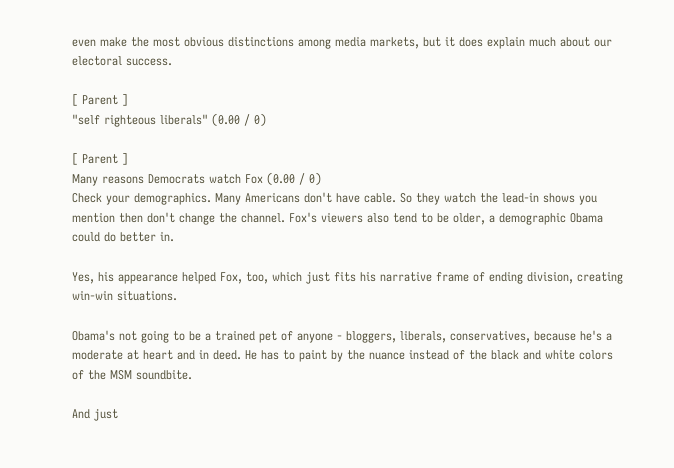even make the most obvious distinctions among media markets, but it does explain much about our electoral success.

[ Parent ]
"self righteous liberals" (0.00 / 0)

[ Parent ]
Many reasons Democrats watch Fox (0.00 / 0)
Check your demographics. Many Americans don't have cable. So they watch the lead-in shows you mention then don't change the channel. Fox's viewers also tend to be older, a demographic Obama could do better in.

Yes, his appearance helped Fox, too, which just fits his narrative frame of ending division, creating win-win situations.

Obama's not going to be a trained pet of anyone - bloggers, liberals, conservatives, because he's a moderate at heart and in deed. He has to paint by the nuance instead of the black and white colors of the MSM soundbite.

And just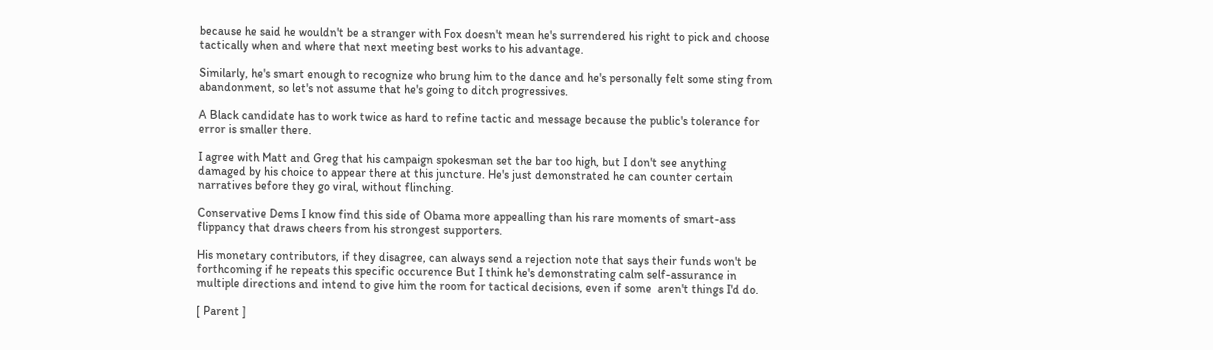because he said he wouldn't be a stranger with Fox doesn't mean he's surrendered his right to pick and choose tactically when and where that next meeting best works to his advantage.

Similarly, he's smart enough to recognize who brung him to the dance and he's personally felt some sting from abandonment, so let's not assume that he's going to ditch progressives.

A Black candidate has to work twice as hard to refine tactic and message because the public's tolerance for error is smaller there.

I agree with Matt and Greg that his campaign spokesman set the bar too high, but I don't see anything damaged by his choice to appear there at this juncture. He's just demonstrated he can counter certain narratives before they go viral, without flinching.

Conservative Dems I know find this side of Obama more appealling than his rare moments of smart-ass flippancy that draws cheers from his strongest supporters.

His monetary contributors, if they disagree, can always send a rejection note that says their funds won't be forthcoming if he repeats this specific occurence But I think he's demonstrating calm self-assurance in multiple directions and intend to give him the room for tactical decisions, even if some  aren't things I'd do.

[ Parent ]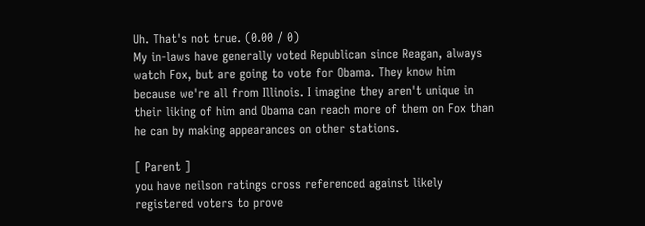Uh. That's not true. (0.00 / 0)
My in-laws have generally voted Republican since Reagan, always watch Fox, but are going to vote for Obama. They know him because we're all from Illinois. I imagine they aren't unique in their liking of him and Obama can reach more of them on Fox than he can by making appearances on other stations.

[ Parent ]
you have neilson ratings cross referenced against likely registered voters to prove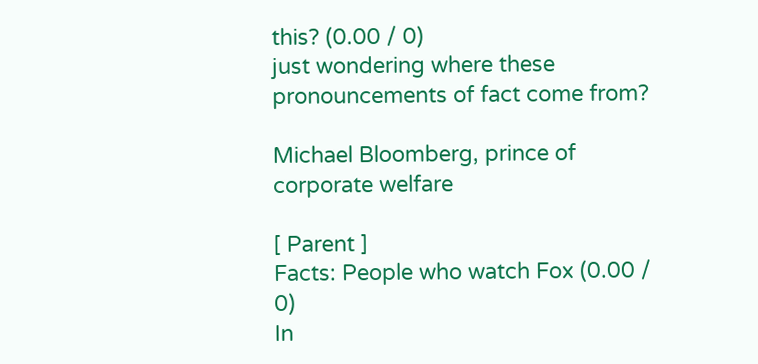this? (0.00 / 0)
just wondering where these pronouncements of fact come from?

Michael Bloomberg, prince of corporate welfare

[ Parent ]
Facts: People who watch Fox (0.00 / 0)
In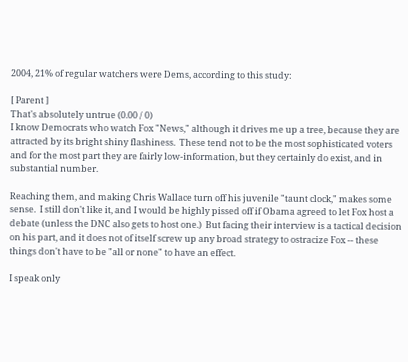2004, 21% of regular watchers were Dems, according to this study:

[ Parent ]
That's absolutely untrue (0.00 / 0)
I know Democrats who watch Fox "News," although it drives me up a tree, because they are attracted by its bright shiny flashiness.  These tend not to be the most sophisticated voters and for the most part they are fairly low-information, but they certainly do exist, and in substantial number.

Reaching them, and making Chris Wallace turn off his juvenile "taunt clock," makes some sense.  I still don't like it, and I would be highly pissed off if Obama agreed to let Fox host a debate (unless the DNC also gets to host one.)  But facing their interview is a tactical decision on his part, and it does not of itself screw up any broad strategy to ostracize Fox -- these things don't have to be "all or none" to have an effect.

I speak only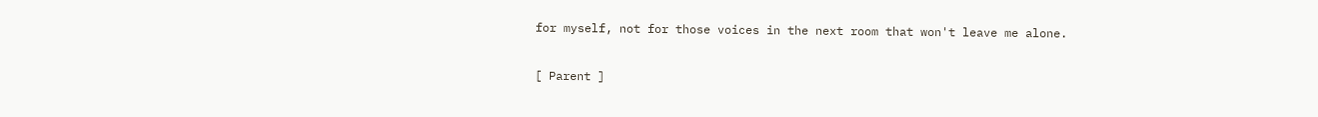for myself, not for those voices in the next room that won't leave me alone.

[ Parent ]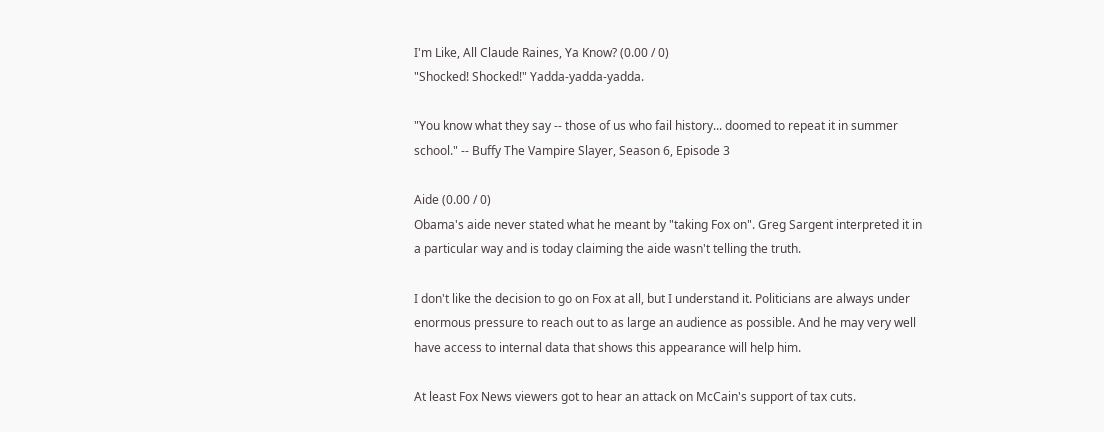I'm Like, All Claude Raines, Ya Know? (0.00 / 0)
"Shocked! Shocked!" Yadda-yadda-yadda.

"You know what they say -- those of us who fail history... doomed to repeat it in summer school." -- Buffy The Vampire Slayer, Season 6, Episode 3

Aide (0.00 / 0)
Obama's aide never stated what he meant by "taking Fox on". Greg Sargent interpreted it in a particular way and is today claiming the aide wasn't telling the truth.

I don't like the decision to go on Fox at all, but I understand it. Politicians are always under enormous pressure to reach out to as large an audience as possible. And he may very well have access to internal data that shows this appearance will help him.

At least Fox News viewers got to hear an attack on McCain's support of tax cuts.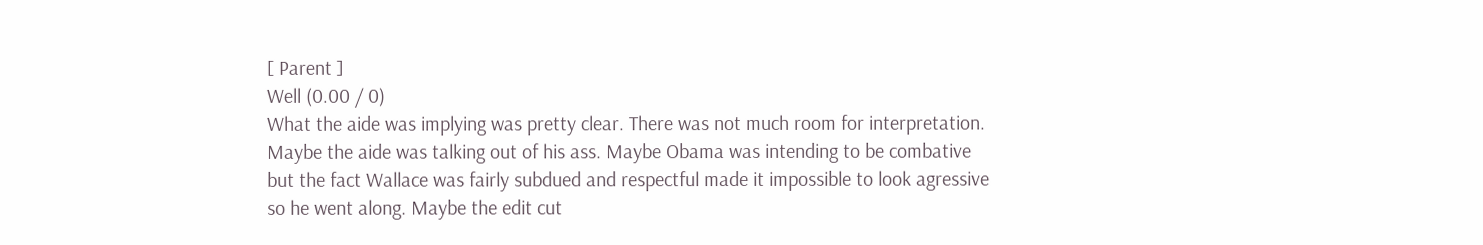[ Parent ]
Well (0.00 / 0)
What the aide was implying was pretty clear. There was not much room for interpretation.
Maybe the aide was talking out of his ass. Maybe Obama was intending to be combative but the fact Wallace was fairly subdued and respectful made it impossible to look agressive so he went along. Maybe the edit cut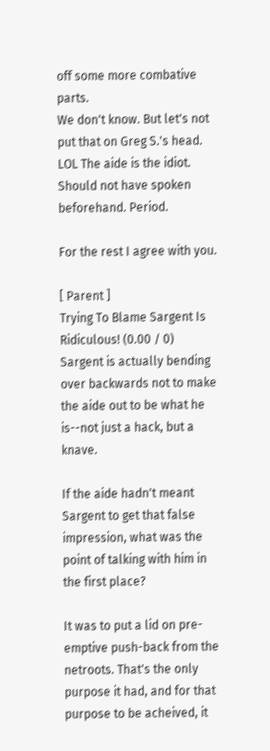off some more combative parts.
We don't know. But let's not put that on Greg S.'s head. LOL The aide is the idiot. Should not have spoken beforehand. Period.

For the rest I agree with you.

[ Parent ]
Trying To Blame Sargent Is Ridiculous! (0.00 / 0)
Sargent is actually bending over backwards not to make the aide out to be what he is--not just a hack, but a knave.

If the aide hadn't meant Sargent to get that false impression, what was the point of talking with him in the first place?

It was to put a lid on pre-emptive push-back from the netroots. That's the only purpose it had, and for that purpose to be acheived, it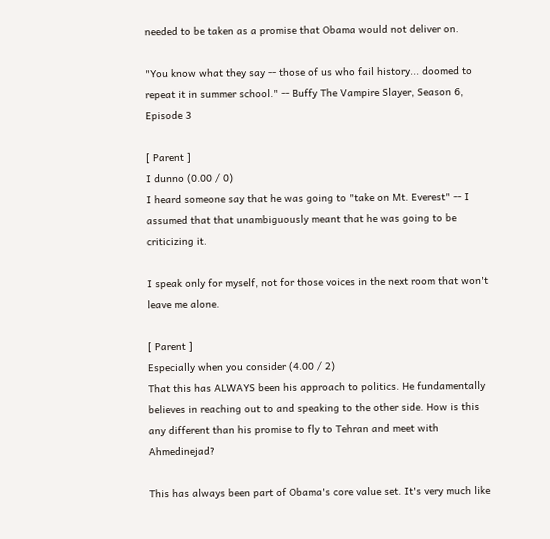needed to be taken as a promise that Obama would not deliver on.

"You know what they say -- those of us who fail history... doomed to repeat it in summer school." -- Buffy The Vampire Slayer, Season 6, Episode 3

[ Parent ]
I dunno (0.00 / 0)
I heard someone say that he was going to "take on Mt. Everest" -- I assumed that that unambiguously meant that he was going to be criticizing it.

I speak only for myself, not for those voices in the next room that won't leave me alone.

[ Parent ]
Especially when you consider (4.00 / 2)
That this has ALWAYS been his approach to politics. He fundamentally believes in reaching out to and speaking to the other side. How is this any different than his promise to fly to Tehran and meet with Ahmedinejad?

This has always been part of Obama's core value set. It's very much like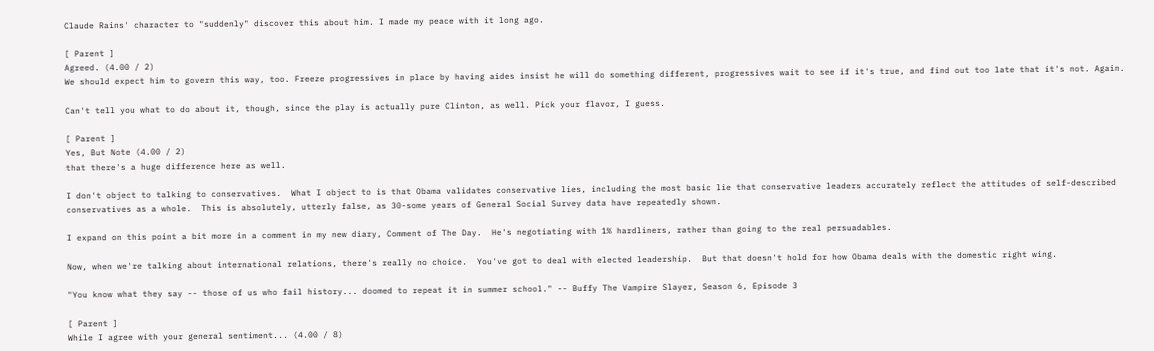Claude Rains' character to "suddenly" discover this about him. I made my peace with it long ago.

[ Parent ]
Agreed. (4.00 / 2)
We should expect him to govern this way, too. Freeze progressives in place by having aides insist he will do something different, progressives wait to see if it's true, and find out too late that it's not. Again.

Can't tell you what to do about it, though, since the play is actually pure Clinton, as well. Pick your flavor, I guess.

[ Parent ]
Yes, But Note (4.00 / 2)
that there's a huge difference here as well.

I don't object to talking to conservatives.  What I object to is that Obama validates conservative lies, including the most basic lie that conservative leaders accurately reflect the attitudes of self-described conservatives as a whole.  This is absolutely, utterly false, as 30-some years of General Social Survey data have repeatedly shown.

I expand on this point a bit more in a comment in my new diary, Comment of The Day.  He's negotiating with 1% hardliners, rather than going to the real persuadables.

Now, when we're talking about international relations, there's really no choice.  You've got to deal with elected leadership.  But that doesn't hold for how Obama deals with the domestic right wing.

"You know what they say -- those of us who fail history... doomed to repeat it in summer school." -- Buffy The Vampire Slayer, Season 6, Episode 3

[ Parent ]
While I agree with your general sentiment... (4.00 / 8)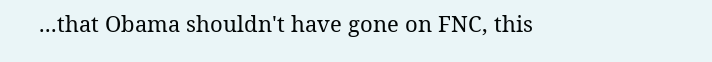...that Obama shouldn't have gone on FNC, this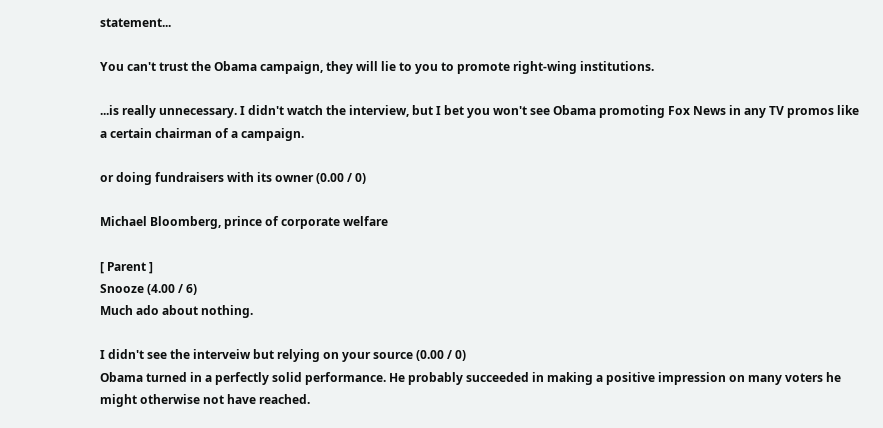statement...

You can't trust the Obama campaign, they will lie to you to promote right-wing institutions.

...is really unnecessary. I didn't watch the interview, but I bet you won't see Obama promoting Fox News in any TV promos like a certain chairman of a campaign.

or doing fundraisers with its owner (0.00 / 0)

Michael Bloomberg, prince of corporate welfare

[ Parent ]
Snooze (4.00 / 6)
Much ado about nothing.

I didn't see the interveiw but relying on your source (0.00 / 0)
Obama turned in a perfectly solid performance. He probably succeeded in making a positive impression on many voters he might otherwise not have reached.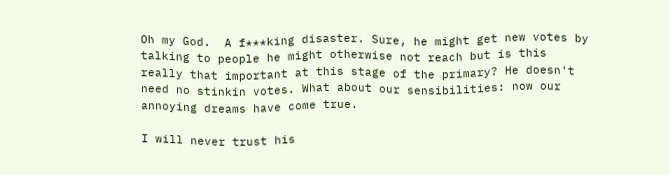Oh my God.  A f***king disaster. Sure, he might get new votes by talking to people he might otherwise not reach but is this really that important at this stage of the primary? He doesn't need no stinkin votes. What about our sensibilities: now our annoying dreams have come true.

I will never trust his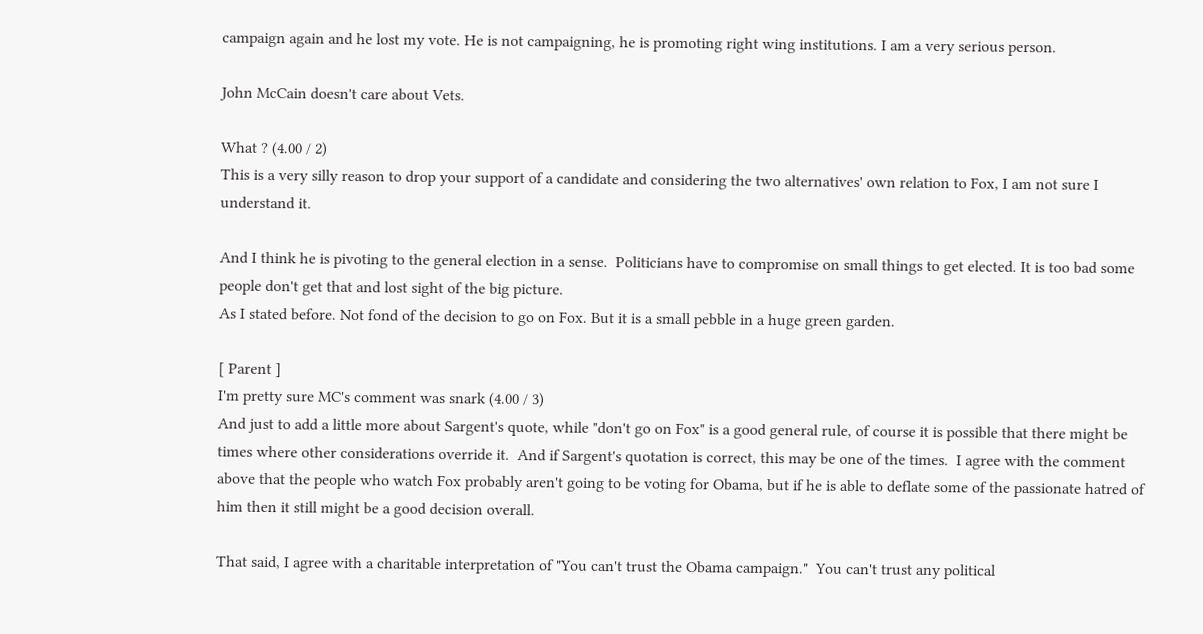campaign again and he lost my vote. He is not campaigning, he is promoting right wing institutions. I am a very serious person.

John McCain doesn't care about Vets.

What ? (4.00 / 2)
This is a very silly reason to drop your support of a candidate and considering the two alternatives' own relation to Fox, I am not sure I understand it.

And I think he is pivoting to the general election in a sense.  Politicians have to compromise on small things to get elected. It is too bad some people don't get that and lost sight of the big picture.
As I stated before. Not fond of the decision to go on Fox. But it is a small pebble in a huge green garden.

[ Parent ]
I'm pretty sure MC's comment was snark (4.00 / 3)
And just to add a little more about Sargent's quote, while "don't go on Fox" is a good general rule, of course it is possible that there might be times where other considerations override it.  And if Sargent's quotation is correct, this may be one of the times.  I agree with the comment above that the people who watch Fox probably aren't going to be voting for Obama, but if he is able to deflate some of the passionate hatred of him then it still might be a good decision overall.

That said, I agree with a charitable interpretation of "You can't trust the Obama campaign."  You can't trust any political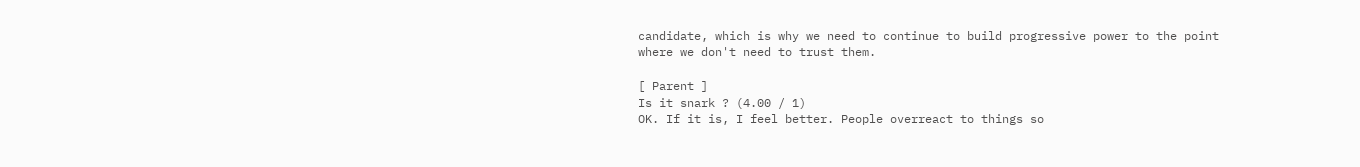candidate, which is why we need to continue to build progressive power to the point where we don't need to trust them.

[ Parent ]
Is it snark ? (4.00 / 1)
OK. If it is, I feel better. People overreact to things so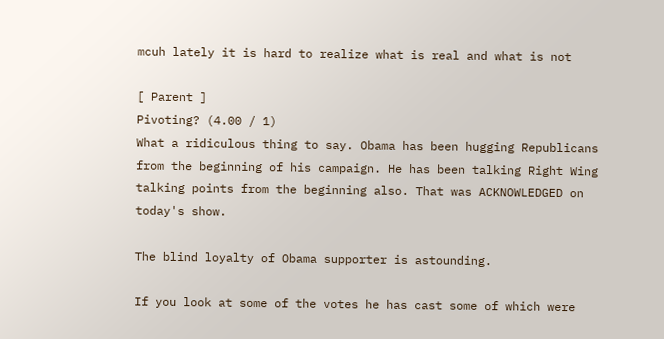mcuh lately it is hard to realize what is real and what is not

[ Parent ]
Pivoting? (4.00 / 1)
What a ridiculous thing to say. Obama has been hugging Republicans from the beginning of his campaign. He has been talking Right Wing talking points from the beginning also. That was ACKNOWLEDGED on today's show.

The blind loyalty of Obama supporter is astounding.

If you look at some of the votes he has cast some of which were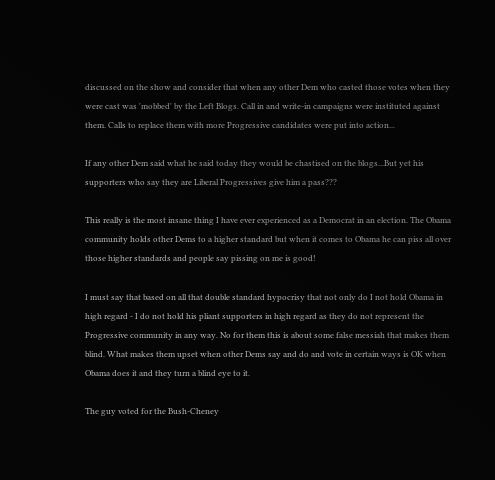discussed on the show and consider that when any other Dem who casted those votes when they were cast was 'mobbed' by the Left Blogs. Call in and write-in campaigns were instituted against them. Calls to replace them with more Progressive candidates were put into action...

If any other Dem said what he said today they would be chastised on the blogs...But yet his supporters who say they are Liberal Progressives give him a pass???

This really is the most insane thing I have ever experienced as a Democrat in an election. The Obama community holds other Dems to a higher standard but when it comes to Obama he can piss all over those higher standards and people say pissing on me is good!

I must say that based on all that double standard hypocrisy that not only do I not hold Obama in high regard - I do not hold his pliant supporters in high regard as they do not represent the Progressive community in any way. No for them this is about some false messiah that makes them blind. What makes them upset when other Dems say and do and vote in certain ways is OK when Obama does it and they turn a blind eye to it.

The guy voted for the Bush-Cheney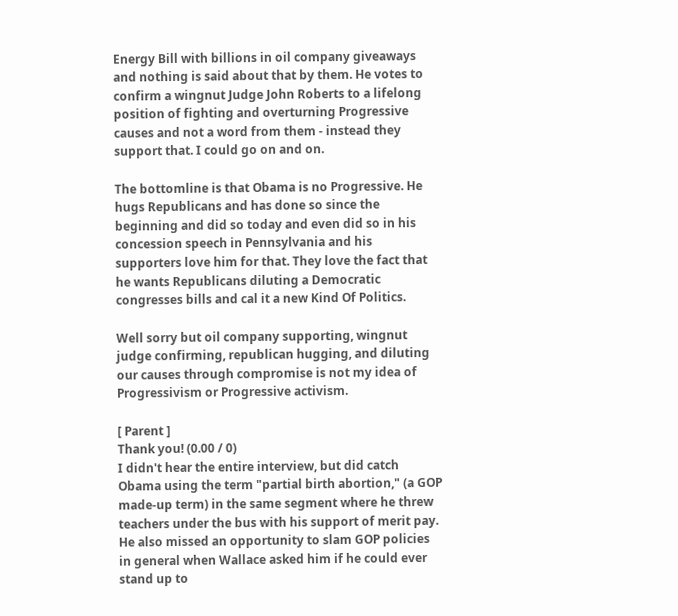Energy Bill with billions in oil company giveaways and nothing is said about that by them. He votes to confirm a wingnut Judge John Roberts to a lifelong position of fighting and overturning Progressive causes and not a word from them - instead they support that. I could go on and on.

The bottomline is that Obama is no Progressive. He hugs Republicans and has done so since the beginning and did so today and even did so in his concession speech in Pennsylvania and his supporters love him for that. They love the fact that he wants Republicans diluting a Democratic congresses bills and cal it a new Kind Of Politics.

Well sorry but oil company supporting, wingnut judge confirming, republican hugging, and diluting our causes through compromise is not my idea of Progressivism or Progressive activism.

[ Parent ]
Thank you! (0.00 / 0)
I didn't hear the entire interview, but did catch Obama using the term "partial birth abortion," (a GOP made-up term) in the same segment where he threw teachers under the bus with his support of merit pay.  He also missed an opportunity to slam GOP policies in general when Wallace asked him if he could ever stand up to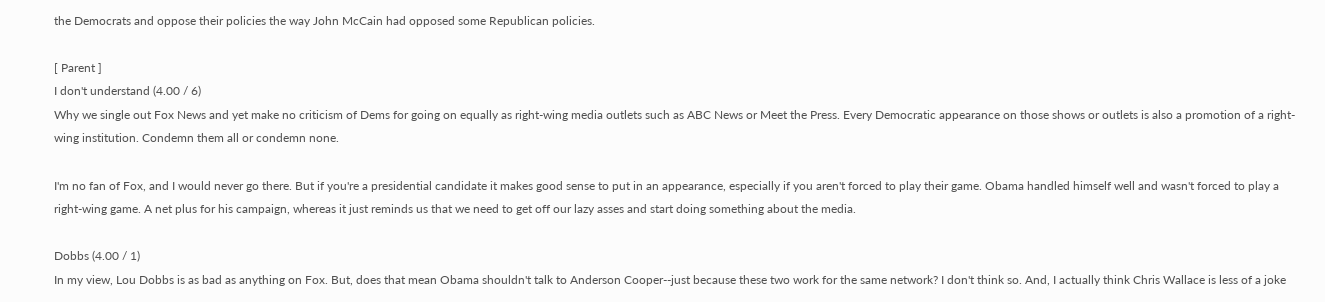the Democrats and oppose their policies the way John McCain had opposed some Republican policies.

[ Parent ]
I don't understand (4.00 / 6)
Why we single out Fox News and yet make no criticism of Dems for going on equally as right-wing media outlets such as ABC News or Meet the Press. Every Democratic appearance on those shows or outlets is also a promotion of a right-wing institution. Condemn them all or condemn none.

I'm no fan of Fox, and I would never go there. But if you're a presidential candidate it makes good sense to put in an appearance, especially if you aren't forced to play their game. Obama handled himself well and wasn't forced to play a right-wing game. A net plus for his campaign, whereas it just reminds us that we need to get off our lazy asses and start doing something about the media.

Dobbs (4.00 / 1)
In my view, Lou Dobbs is as bad as anything on Fox. But, does that mean Obama shouldn't talk to Anderson Cooper--just because these two work for the same network? I don't think so. And, I actually think Chris Wallace is less of a joke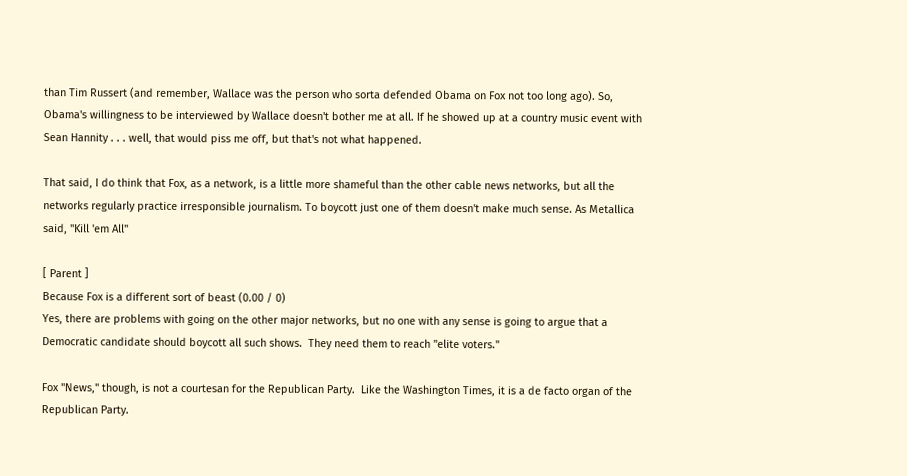than Tim Russert (and remember, Wallace was the person who sorta defended Obama on Fox not too long ago). So, Obama's willingness to be interviewed by Wallace doesn't bother me at all. If he showed up at a country music event with Sean Hannity . . . well, that would piss me off, but that's not what happened.

That said, I do think that Fox, as a network, is a little more shameful than the other cable news networks, but all the networks regularly practice irresponsible journalism. To boycott just one of them doesn't make much sense. As Metallica said, "Kill 'em All"

[ Parent ]
Because Fox is a different sort of beast (0.00 / 0)
Yes, there are problems with going on the other major networks, but no one with any sense is going to argue that a Democratic candidate should boycott all such shows.  They need them to reach "elite voters."

Fox "News," though, is not a courtesan for the Republican Party.  Like the Washington Times, it is a de facto organ of the Republican Party.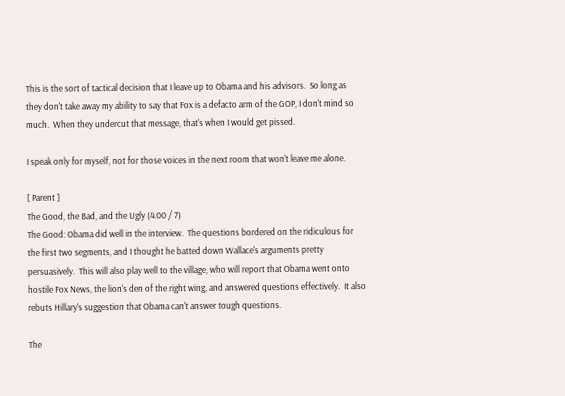This is the sort of tactical decision that I leave up to Obama and his advisors.  So long as they don't take away my ability to say that Fox is a defacto arm of the GOP, I don't mind so much.  When they undercut that message, that's when I would get pissed.

I speak only for myself, not for those voices in the next room that won't leave me alone.

[ Parent ]
The Good, the Bad, and the Ugly (4.00 / 7)
The Good: Obama did well in the interview.  The questions bordered on the ridiculous for the first two segments, and I thought he batted down Wallace's arguments pretty persuasively.  This will also play well to the village, who will report that Obama went onto hostile Fox News, the lion's den of the right wing, and answered questions effectively.  It also rebuts Hillary's suggestion that Obama can't answer tough questions.

The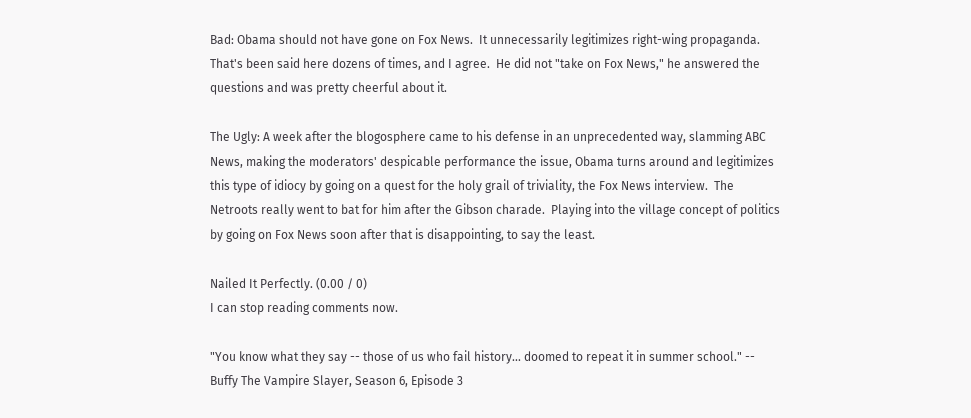Bad: Obama should not have gone on Fox News.  It unnecessarily legitimizes right-wing propaganda.  That's been said here dozens of times, and I agree.  He did not "take on Fox News," he answered the questions and was pretty cheerful about it.

The Ugly: A week after the blogosphere came to his defense in an unprecedented way, slamming ABC News, making the moderators' despicable performance the issue, Obama turns around and legitimizes this type of idiocy by going on a quest for the holy grail of triviality, the Fox News interview.  The Netroots really went to bat for him after the Gibson charade.  Playing into the village concept of politics by going on Fox News soon after that is disappointing, to say the least.

Nailed It Perfectly. (0.00 / 0)
I can stop reading comments now.

"You know what they say -- those of us who fail history... doomed to repeat it in summer school." -- Buffy The Vampire Slayer, Season 6, Episode 3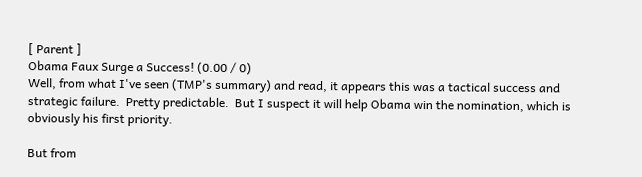[ Parent ]
Obama Faux Surge a Success! (0.00 / 0)
Well, from what I've seen (TMP's summary) and read, it appears this was a tactical success and strategic failure.  Pretty predictable.  But I suspect it will help Obama win the nomination, which is obviously his first priority.

But from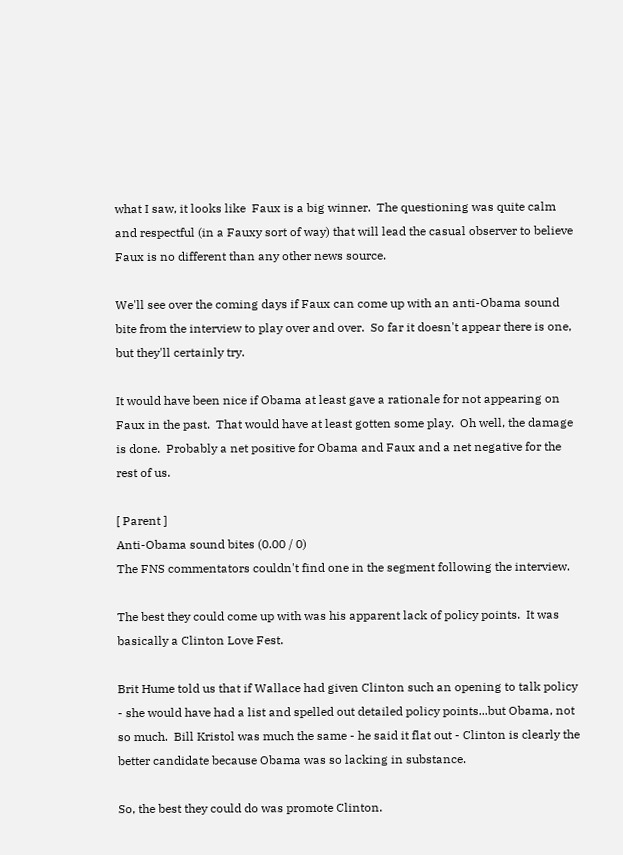what I saw, it looks like  Faux is a big winner.  The questioning was quite calm and respectful (in a Fauxy sort of way) that will lead the casual observer to believe Faux is no different than any other news source.

We'll see over the coming days if Faux can come up with an anti-Obama sound bite from the interview to play over and over.  So far it doesn't appear there is one, but they'll certainly try.

It would have been nice if Obama at least gave a rationale for not appearing on Faux in the past.  That would have at least gotten some play.  Oh well, the damage is done.  Probably a net positive for Obama and Faux and a net negative for the rest of us.

[ Parent ]
Anti-Obama sound bites (0.00 / 0)
The FNS commentators couldn't find one in the segment following the interview.

The best they could come up with was his apparent lack of policy points.  It was basically a Clinton Love Fest.

Brit Hume told us that if Wallace had given Clinton such an opening to talk policy - she would have had a list and spelled out detailed policy points...but Obama, not so much.  Bill Kristol was much the same - he said it flat out - Clinton is clearly the better candidate because Obama was so lacking in substance.

So, the best they could do was promote Clinton.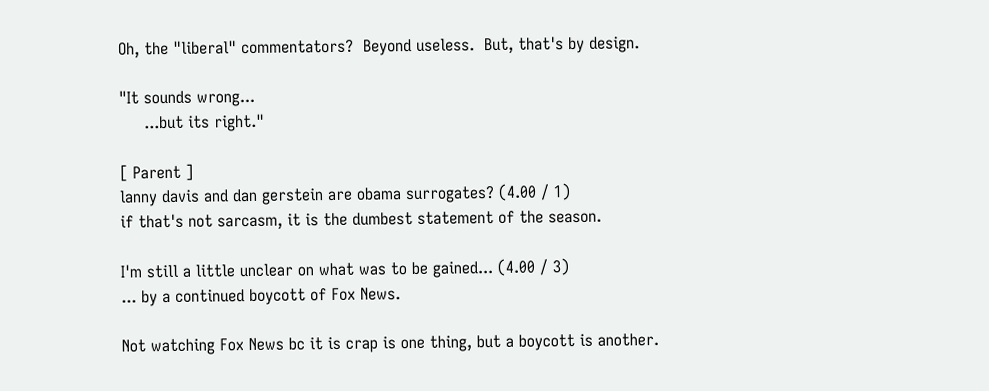Oh, the "liberal" commentators?  Beyond useless.  But, that's by design.

"It sounds wrong...
     ...but its right."

[ Parent ]
lanny davis and dan gerstein are obama surrogates? (4.00 / 1)
if that's not sarcasm, it is the dumbest statement of the season.

I'm still a little unclear on what was to be gained... (4.00 / 3)
... by a continued boycott of Fox News.

Not watching Fox News bc it is crap is one thing, but a boycott is another.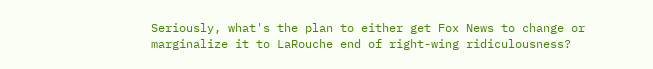Seriously, what's the plan to either get Fox News to change or marginalize it to LaRouche end of right-wing ridiculousness?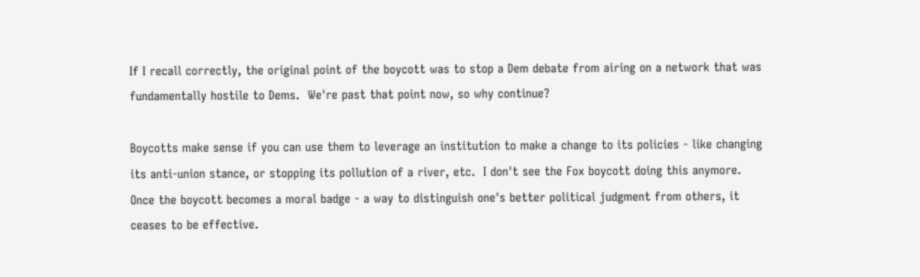If I recall correctly, the original point of the boycott was to stop a Dem debate from airing on a network that was fundamentally hostile to Dems.  We're past that point now, so why continue?

Boycotts make sense if you can use them to leverage an institution to make a change to its policies - like changing its anti-union stance, or stopping its pollution of a river, etc.  I don't see the Fox boycott doing this anymore.  Once the boycott becomes a moral badge - a way to distinguish one's better political judgment from others, it ceases to be effective.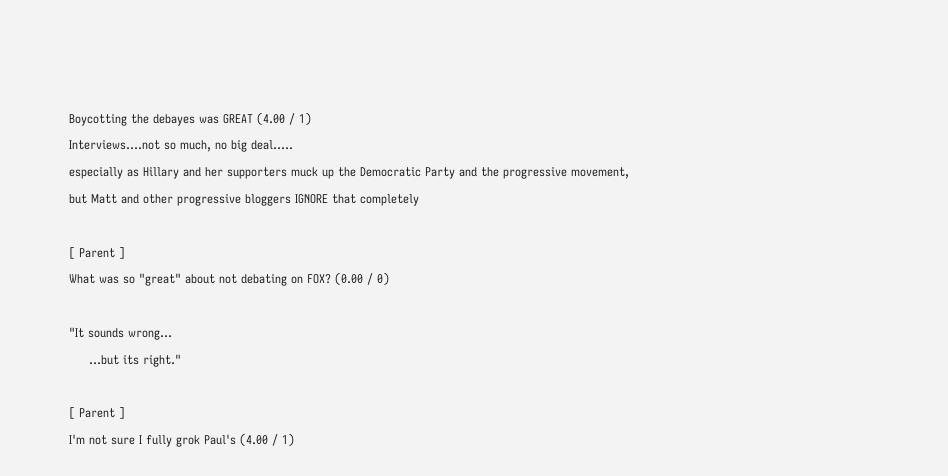Boycotting the debayes was GREAT (4.00 / 1)
Interviews....not so much, no big deal.....
especially as Hillary and her supporters muck up the Democratic Party and the progressive movement, but Matt and other progressive bloggers IGNORE that completely

[ Parent ]
What was so "great" about not debating on FOX? (0.00 / 0)

"It sounds wrong...
     ...but its right."

[ Parent ]
I'm not sure I fully grok Paul's (4.00 / 1)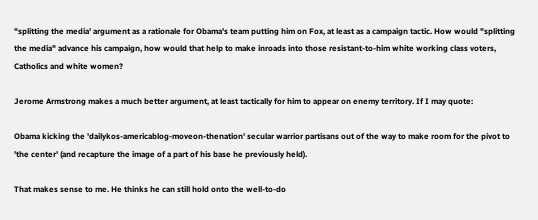"splitting the media' argument as a rationale for Obama's team putting him on Fox, at least as a campaign tactic. How would "splitting the media" advance his campaign, how would that help to make inroads into those resistant-to-him white working class voters, Catholics and white women?

Jerome Armstrong makes a much better argument, at least tactically for him to appear on enemy territory. If I may quote:

Obama kicking the 'dailykos-americablog-moveon-thenation' secular warrior partisans out of the way to make room for the pivot to 'the center' (and recapture the image of a part of his base he previously held).

That makes sense to me. He thinks he can still hold onto the well-to-do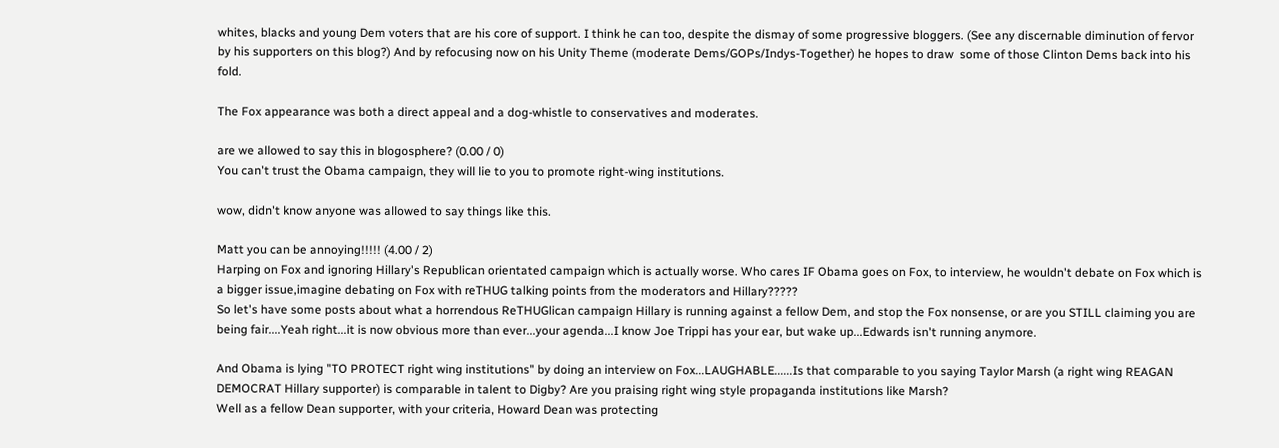whites, blacks and young Dem voters that are his core of support. I think he can too, despite the dismay of some progressive bloggers. (See any discernable diminution of fervor by his supporters on this blog?) And by refocusing now on his Unity Theme (moderate Dems/GOPs/Indys-Together) he hopes to draw  some of those Clinton Dems back into his fold.

The Fox appearance was both a direct appeal and a dog-whistle to conservatives and moderates.

are we allowed to say this in blogosphere? (0.00 / 0)
You can't trust the Obama campaign, they will lie to you to promote right-wing institutions.

wow, didn't know anyone was allowed to say things like this.

Matt you can be annoying!!!!! (4.00 / 2)
Harping on Fox and ignoring Hillary's Republican orientated campaign which is actually worse. Who cares IF Obama goes on Fox, to interview, he wouldn't debate on Fox which is a bigger issue,imagine debating on Fox with reTHUG talking points from the moderators and Hillary?????
So let's have some posts about what a horrendous ReTHUGlican campaign Hillary is running against a fellow Dem, and stop the Fox nonsense, or are you STILL claiming you are being fair....Yeah right...it is now obvious more than ever...your agenda...I know Joe Trippi has your ear, but wake up...Edwards isn't running anymore.

And Obama is lying "TO PROTECT right wing institutions" by doing an interview on Fox...LAUGHABLE......Is that comparable to you saying Taylor Marsh (a right wing REAGAN DEMOCRAT Hillary supporter) is comparable in talent to Digby? Are you praising right wing style propaganda institutions like Marsh?
Well as a fellow Dean supporter, with your criteria, Howard Dean was protecting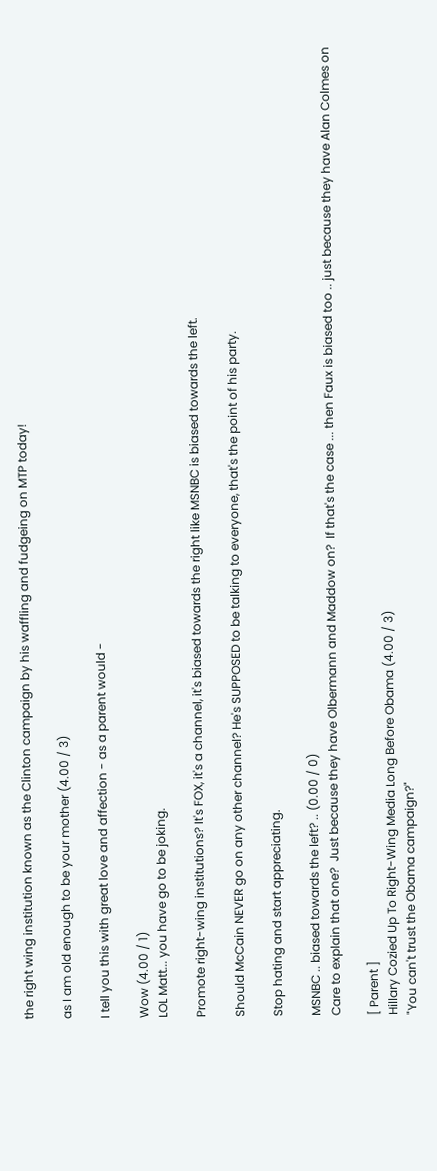the right wing institution known as the Clinton campaign by his waffling and fudgeing on MTP today!

as I am old enough to be your mother (4.00 / 3)

I tell you this with great love and affection - as a parent would -

Wow (4.00 / 1)
LOL Matt... you have go to be joking.

Promote right-wing institutions? It's FOX, it's a channel, it's biased towards the right like MSNBC is biased towards the left.

Should McCain NEVER go on any other channel? He's SUPPOSED to be talking to everyone, that's the point of his party.

Stop hating and start appreciating.

MSNBC .. biased towards the left? .. (0.00 / 0)
Care to explain that one?  Just because they have Olbermann and Maddow on?  If that's the case ... then Faux is biased too .. just because they have Alan Colmes on

[ Parent ]
Hillary Cozied Up To Right-Wing Media Long Before Obama (4.00 / 3)
"You can't trust the Obama campaign?"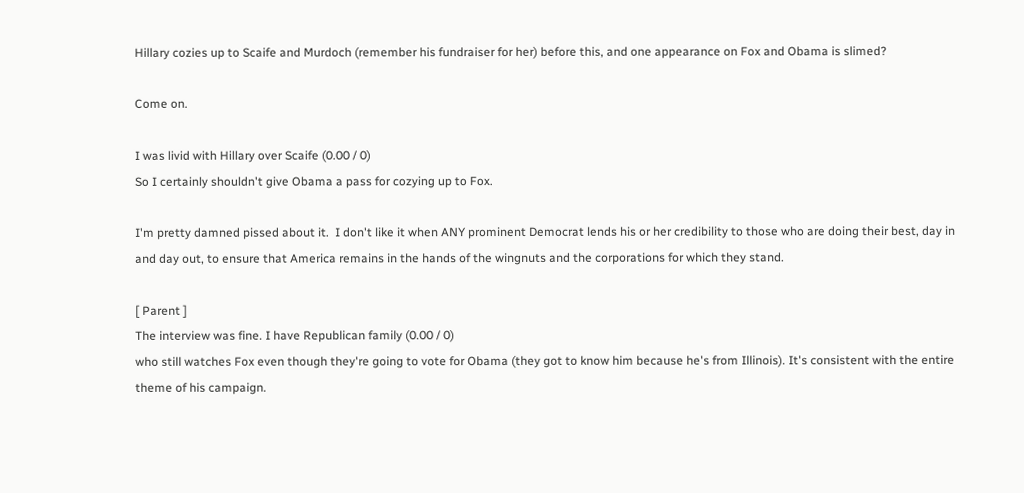Hillary cozies up to Scaife and Murdoch (remember his fundraiser for her) before this, and one appearance on Fox and Obama is slimed?

Come on.

I was livid with Hillary over Scaife (0.00 / 0)
So I certainly shouldn't give Obama a pass for cozying up to Fox.

I'm pretty damned pissed about it.  I don't like it when ANY prominent Democrat lends his or her credibility to those who are doing their best, day in and day out, to ensure that America remains in the hands of the wingnuts and the corporations for which they stand.

[ Parent ]
The interview was fine. I have Republican family (0.00 / 0)
who still watches Fox even though they're going to vote for Obama (they got to know him because he's from Illinois). It's consistent with the entire theme of his campaign.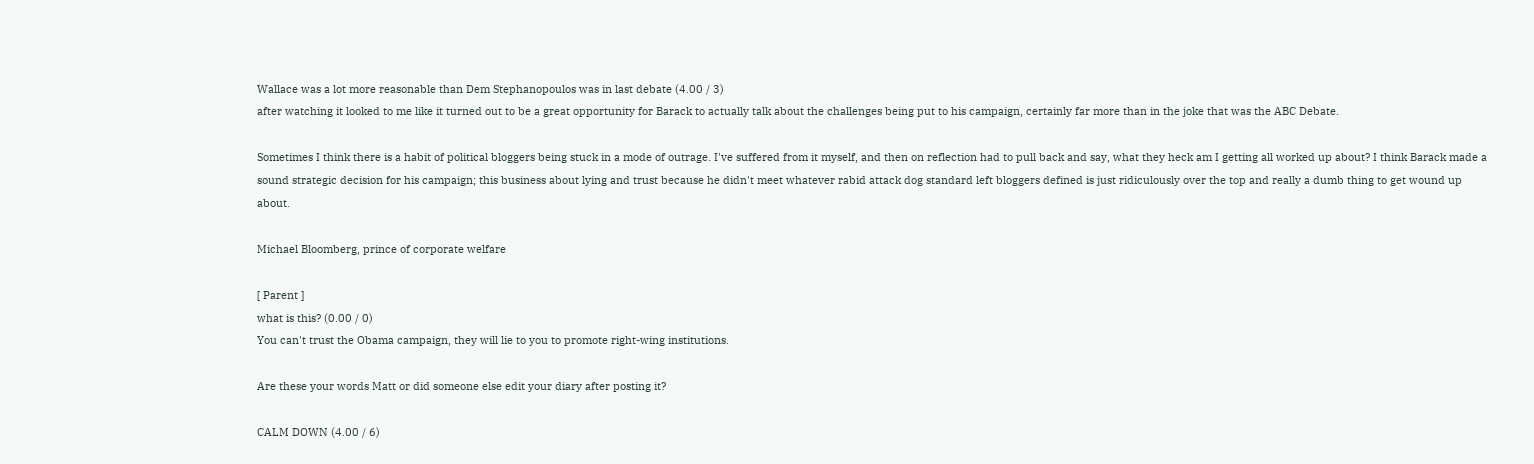Wallace was a lot more reasonable than Dem Stephanopoulos was in last debate (4.00 / 3)
after watching it looked to me like it turned out to be a great opportunity for Barack to actually talk about the challenges being put to his campaign, certainly far more than in the joke that was the ABC Debate.

Sometimes I think there is a habit of political bloggers being stuck in a mode of outrage. I've suffered from it myself, and then on reflection had to pull back and say, what they heck am I getting all worked up about? I think Barack made a sound strategic decision for his campaign; this business about lying and trust because he didn't meet whatever rabid attack dog standard left bloggers defined is just ridiculously over the top and really a dumb thing to get wound up about.

Michael Bloomberg, prince of corporate welfare

[ Parent ]
what is this? (0.00 / 0)
You can't trust the Obama campaign, they will lie to you to promote right-wing institutions.

Are these your words Matt or did someone else edit your diary after posting it?

CALM DOWN (4.00 / 6)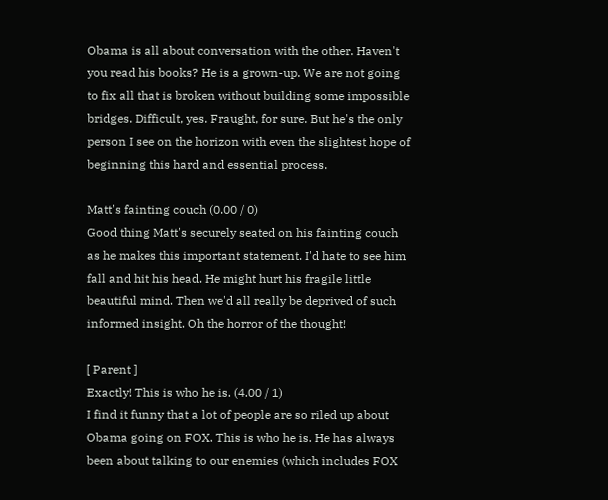Obama is all about conversation with the other. Haven't you read his books? He is a grown-up. We are not going to fix all that is broken without building some impossible bridges. Difficult, yes. Fraught, for sure. But he's the only person I see on the horizon with even the slightest hope of beginning this hard and essential process.

Matt's fainting couch (0.00 / 0)
Good thing Matt's securely seated on his fainting couch as he makes this important statement. I'd hate to see him fall and hit his head. He might hurt his fragile little beautiful mind. Then we'd all really be deprived of such informed insight. Oh the horror of the thought!

[ Parent ]
Exactly! This is who he is. (4.00 / 1)
I find it funny that a lot of people are so riled up about Obama going on FOX. This is who he is. He has always been about talking to our enemies (which includes FOX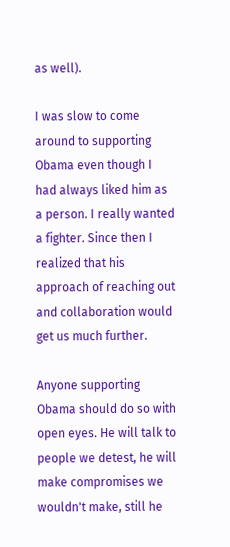as well).

I was slow to come around to supporting Obama even though I had always liked him as a person. I really wanted a fighter. Since then I realized that his approach of reaching out and collaboration would get us much further.

Anyone supporting Obama should do so with open eyes. He will talk to people we detest, he will make compromises we wouldn't make, still he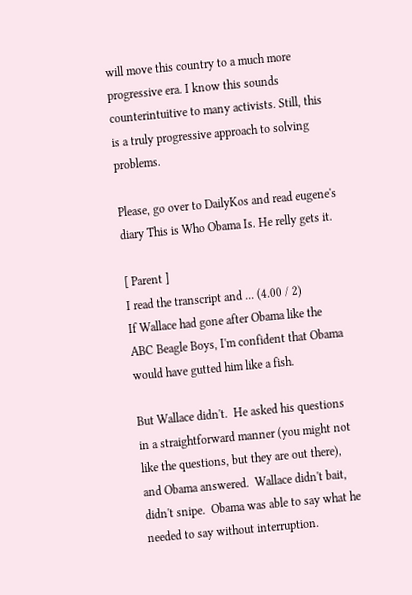will move this country to a much more progressive era. I know this sounds counterintuitive to many activists. Still, this is a truly progressive approach to solving problems.

Please, go over to DailyKos and read eugene's diary This is Who Obama Is. He relly gets it.

[ Parent ]
I read the transcript and ... (4.00 / 2)
If Wallace had gone after Obama like the ABC Beagle Boys, I'm confident that Obama would have gutted him like a fish.

But Wallace didn't.  He asked his questions in a straightforward manner (you might not like the questions, but they are out there), and Obama answered.  Wallace didn't bait, didn't snipe.  Obama was able to say what he needed to say without interruption.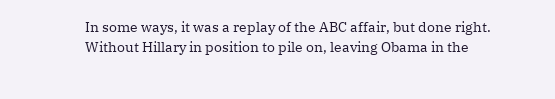In some ways, it was a replay of the ABC affair, but done right.  Without Hillary in position to pile on, leaving Obama in the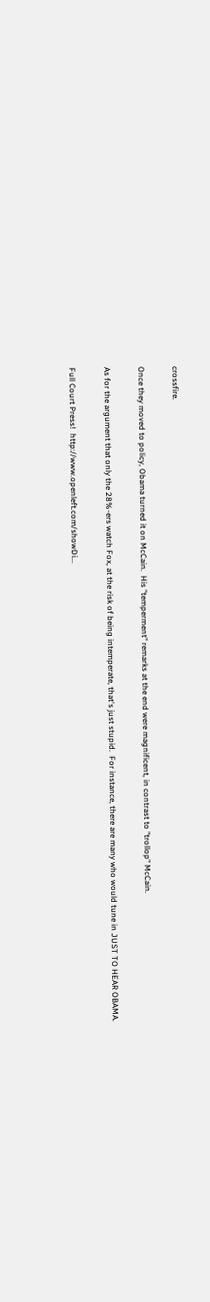crossfire.

Once they moved to policy, Obama turned it on McCain.  His "temperment" remarks at the end were magnificent, in contrast to "trollop" McCain.

As for the argument that only the 28%-ers watch Fox, at the risk of being intemperate, that's just stupid.  For instance, there are many who would tune in JUST TO HEAR OBAMA.

Full Court Press!  http://www.openleft.com/showDi...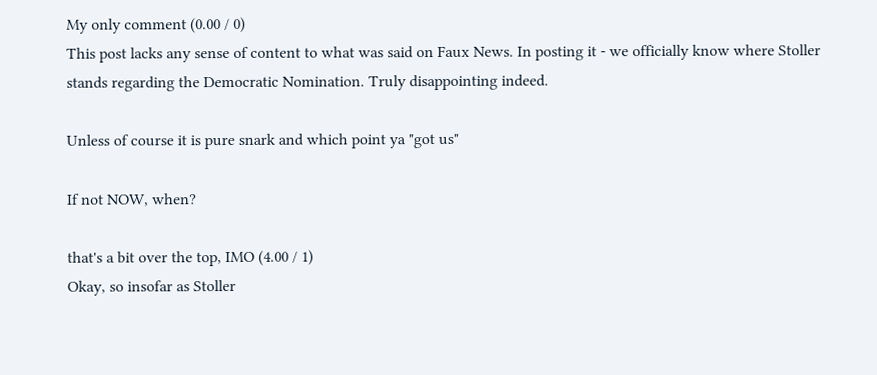My only comment (0.00 / 0)
This post lacks any sense of content to what was said on Faux News. In posting it - we officially know where Stoller stands regarding the Democratic Nomination. Truly disappointing indeed.

Unless of course it is pure snark and which point ya "got us"

If not NOW, when?

that's a bit over the top, IMO (4.00 / 1)
Okay, so insofar as Stoller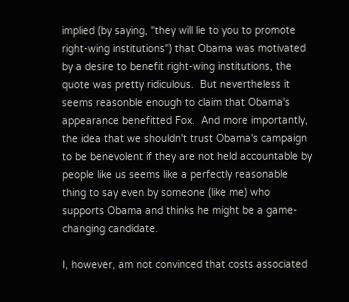implied (by saying, "they will lie to you to promote right-wing institutions") that Obama was motivated by a desire to benefit right-wing institutions, the quote was pretty ridiculous.  But nevertheless it seems reasonble enough to claim that Obama's appearance benefitted Fox.  And more importantly, the idea that we shouldn't trust Obama's campaign to be benevolent if they are not held accountable by people like us seems like a perfectly reasonable thing to say even by someone (like me) who supports Obama and thinks he might be a game-changing candidate.

I, however, am not convinced that costs associated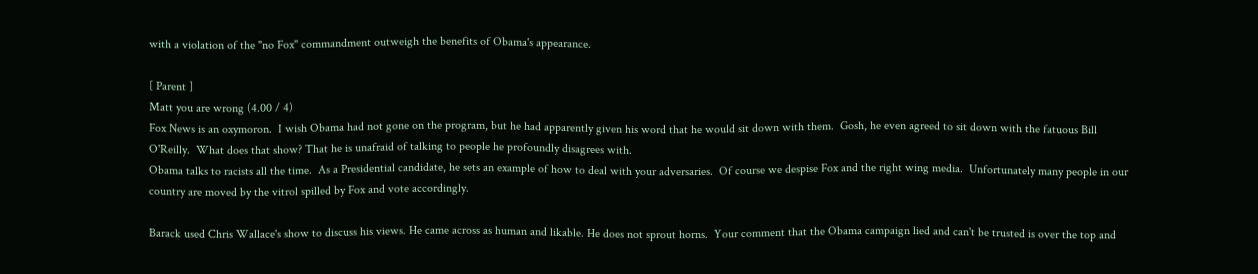with a violation of the "no Fox" commandment outweigh the benefits of Obama's appearance.

[ Parent ]
Matt you are wrong (4.00 / 4)
Fox News is an oxymoron.  I wish Obama had not gone on the program, but he had apparently given his word that he would sit down with them.  Gosh, he even agreed to sit down with the fatuous Bill O'Reilly.  What does that show? That he is unafraid of talking to people he profoundly disagrees with.
Obama talks to racists all the time.  As a Presidential candidate, he sets an example of how to deal with your adversaries.  Of course we despise Fox and the right wing media.  Unfortunately many people in our country are moved by the vitrol spilled by Fox and vote accordingly.

Barack used Chris Wallace's show to discuss his views. He came across as human and likable. He does not sprout horns.  Your comment that the Obama campaign lied and can't be trusted is over the top and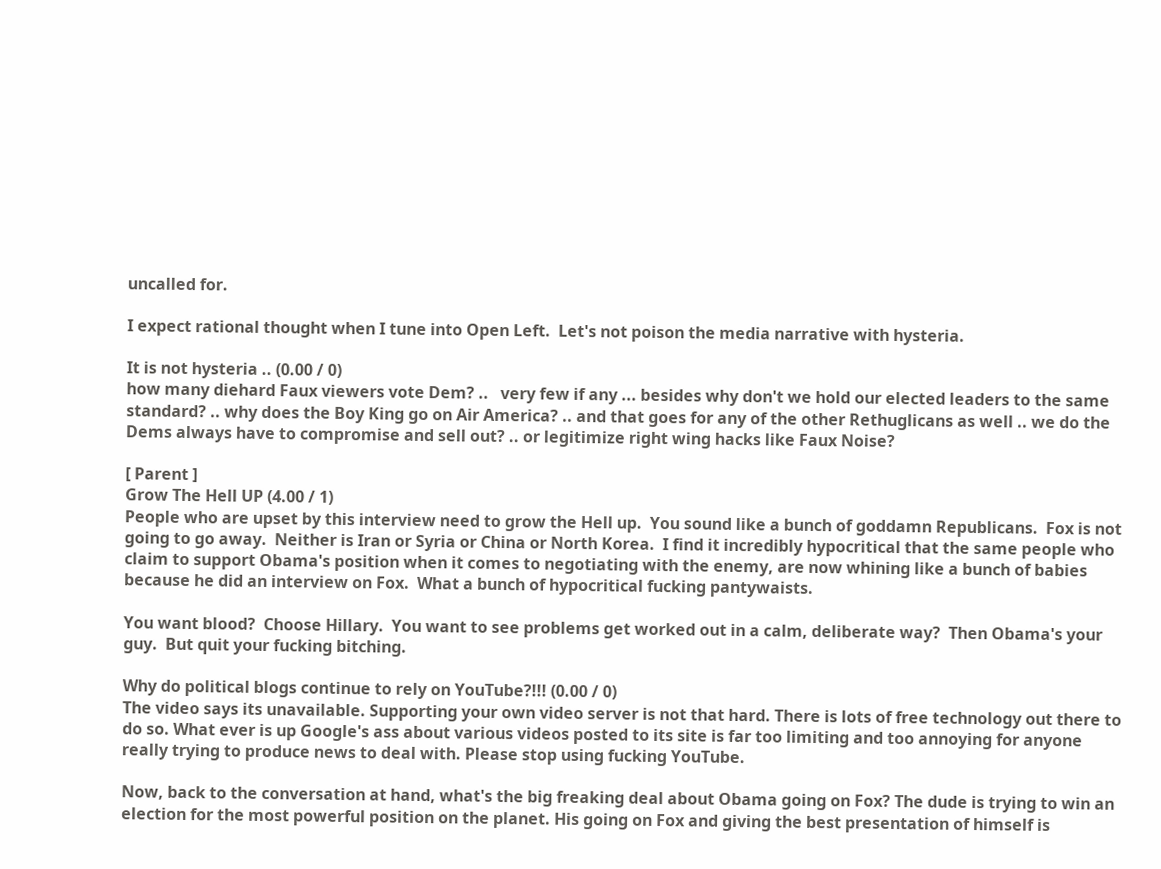uncalled for.

I expect rational thought when I tune into Open Left.  Let's not poison the media narrative with hysteria.

It is not hysteria .. (0.00 / 0)
how many diehard Faux viewers vote Dem? ..   very few if any ... besides why don't we hold our elected leaders to the same standard? .. why does the Boy King go on Air America? .. and that goes for any of the other Rethuglicans as well .. we do the Dems always have to compromise and sell out? .. or legitimize right wing hacks like Faux Noise?

[ Parent ]
Grow The Hell UP (4.00 / 1)
People who are upset by this interview need to grow the Hell up.  You sound like a bunch of goddamn Republicans.  Fox is not going to go away.  Neither is Iran or Syria or China or North Korea.  I find it incredibly hypocritical that the same people who claim to support Obama's position when it comes to negotiating with the enemy, are now whining like a bunch of babies because he did an interview on Fox.  What a bunch of hypocritical fucking pantywaists.

You want blood?  Choose Hillary.  You want to see problems get worked out in a calm, deliberate way?  Then Obama's your guy.  But quit your fucking bitching.

Why do political blogs continue to rely on YouTube?!!! (0.00 / 0)
The video says its unavailable. Supporting your own video server is not that hard. There is lots of free technology out there to do so. What ever is up Google's ass about various videos posted to its site is far too limiting and too annoying for anyone really trying to produce news to deal with. Please stop using fucking YouTube.

Now, back to the conversation at hand, what's the big freaking deal about Obama going on Fox? The dude is trying to win an election for the most powerful position on the planet. His going on Fox and giving the best presentation of himself is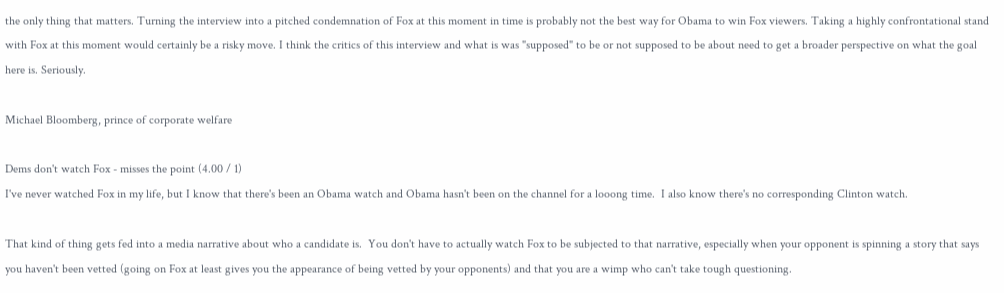the only thing that matters. Turning the interview into a pitched condemnation of Fox at this moment in time is probably not the best way for Obama to win Fox viewers. Taking a highly confrontational stand with Fox at this moment would certainly be a risky move. I think the critics of this interview and what is was "supposed" to be or not supposed to be about need to get a broader perspective on what the goal here is. Seriously.

Michael Bloomberg, prince of corporate welfare

Dems don't watch Fox - misses the point (4.00 / 1)
I've never watched Fox in my life, but I know that there's been an Obama watch and Obama hasn't been on the channel for a looong time.  I also know there's no corresponding Clinton watch.

That kind of thing gets fed into a media narrative about who a candidate is.  You don't have to actually watch Fox to be subjected to that narrative, especially when your opponent is spinning a story that says you haven't been vetted (going on Fox at least gives you the appearance of being vetted by your opponents) and that you are a wimp who can't take tough questioning.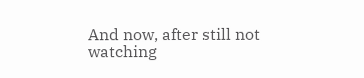And now, after still not watching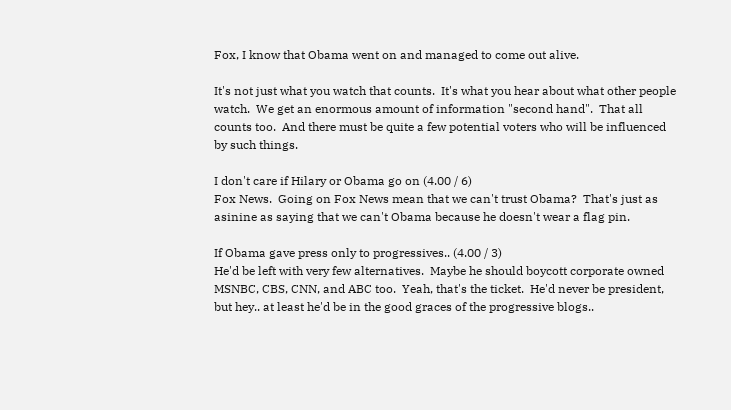Fox, I know that Obama went on and managed to come out alive.

It's not just what you watch that counts.  It's what you hear about what other people watch.  We get an enormous amount of information "second hand".  That all counts too.  And there must be quite a few potential voters who will be influenced by such things.

I don't care if Hilary or Obama go on (4.00 / 6)
Fox News.  Going on Fox News mean that we can't trust Obama?  That's just as asinine as saying that we can't Obama because he doesn't wear a flag pin.

If Obama gave press only to progressives.. (4.00 / 3)
He'd be left with very few alternatives.  Maybe he should boycott corporate owned MSNBC, CBS, CNN, and ABC too.  Yeah, that's the ticket.  He'd never be president, but hey.. at least he'd be in the good graces of the progressive blogs..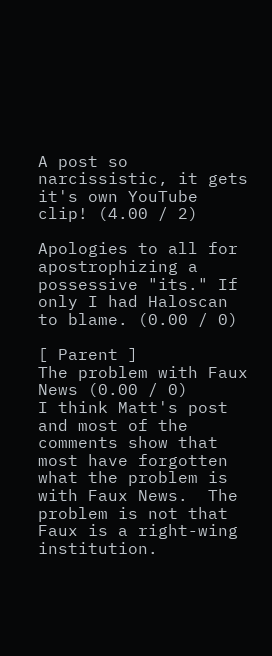A post so narcissistic, it gets it's own YouTube clip! (4.00 / 2)

Apologies to all for apostrophizing a possessive "its." If only I had Haloscan to blame. (0.00 / 0)

[ Parent ]
The problem with Faux News (0.00 / 0)
I think Matt's post and most of the comments show that most have forgotten what the problem is with Faux News.  The problem is not that Faux is a right-wing institution.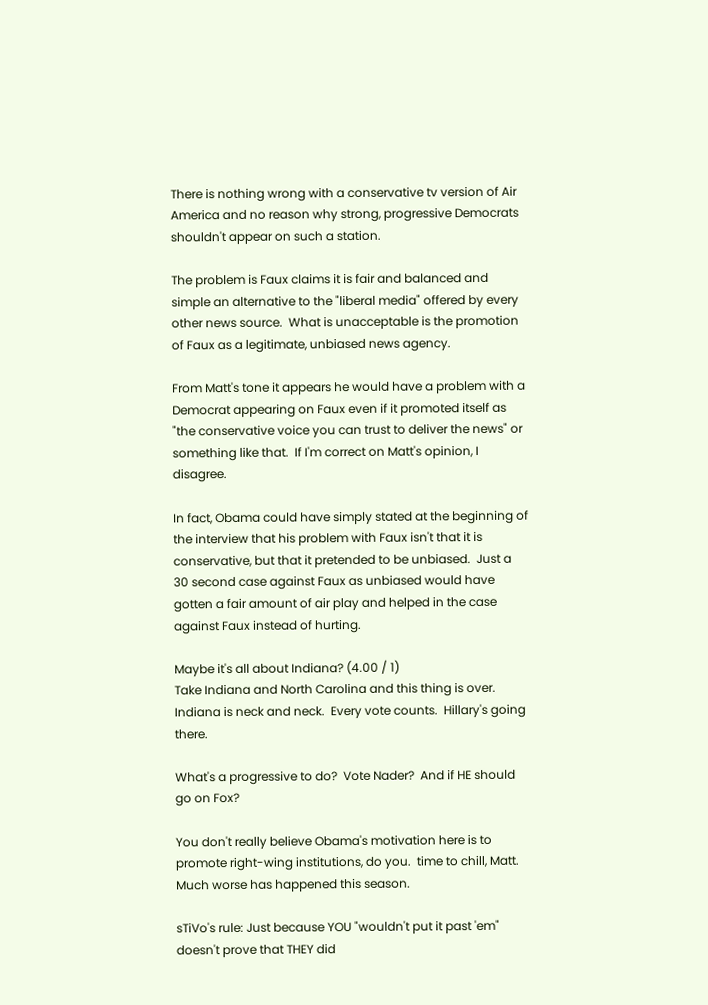There is nothing wrong with a conservative tv version of Air America and no reason why strong, progressive Democrats shouldn't appear on such a station.

The problem is Faux claims it is fair and balanced and simple an alternative to the "liberal media" offered by every other news source.  What is unacceptable is the promotion of Faux as a legitimate, unbiased news agency.

From Matt's tone it appears he would have a problem with a Democrat appearing on Faux even if it promoted itself as "the conservative voice you can trust to deliver the news" or something like that.  If I'm correct on Matt's opinion, I disagree.

In fact, Obama could have simply stated at the beginning of the interview that his problem with Faux isn't that it is conservative, but that it pretended to be unbiased.  Just a 30 second case against Faux as unbiased would have gotten a fair amount of air play and helped in the case against Faux instead of hurting.

Maybe it's all about Indiana? (4.00 / 1)
Take Indiana and North Carolina and this thing is over.  Indiana is neck and neck.  Every vote counts.  Hillary's going there.

What's a progressive to do?  Vote Nader?  And if HE should go on Fox?

You don't really believe Obama's motivation here is to promote right-wing institutions, do you.  time to chill, Matt.  Much worse has happened this season.

sTiVo's rule: Just because YOU "wouldn't put it past 'em" doesn't prove that THEY did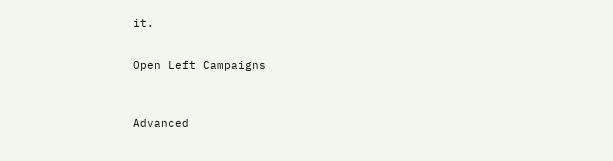it.


Open Left Campaigns



Advanced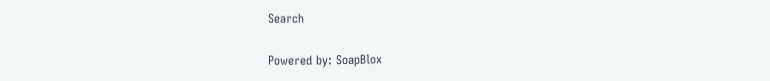Search

Powered by: SoapBlox